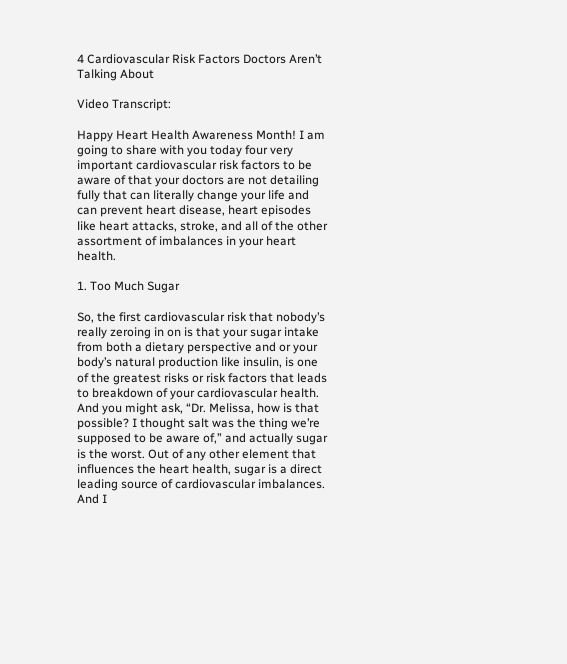4 Cardiovascular Risk Factors Doctors Aren’t Talking About

Video Transcript:

Happy Heart Health Awareness Month! I am going to share with you today four very important cardiovascular risk factors to be aware of that your doctors are not detailing fully that can literally change your life and can prevent heart disease, heart episodes like heart attacks, stroke, and all of the other assortment of imbalances in your heart health.

1. Too Much Sugar

So, the first cardiovascular risk that nobody’s really zeroing in on is that your sugar intake from both a dietary perspective and or your body’s natural production like insulin, is one of the greatest risks or risk factors that leads to breakdown of your cardiovascular health. And you might ask, “Dr. Melissa, how is that possible? I thought salt was the thing we’re supposed to be aware of,” and actually sugar is the worst. Out of any other element that influences the heart health, sugar is a direct leading source of cardiovascular imbalances. And I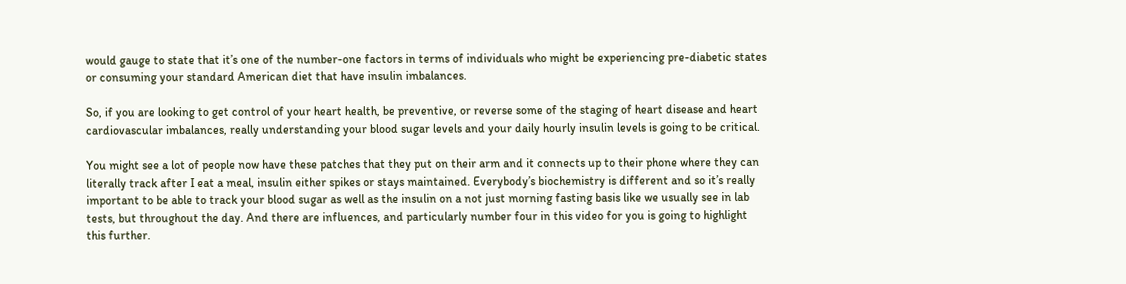would gauge to state that it’s one of the number-one factors in terms of individuals who might be experiencing pre-diabetic states or consuming your standard American diet that have insulin imbalances.

So, if you are looking to get control of your heart health, be preventive, or reverse some of the staging of heart disease and heart cardiovascular imbalances, really understanding your blood sugar levels and your daily hourly insulin levels is going to be critical.

You might see a lot of people now have these patches that they put on their arm and it connects up to their phone where they can literally track after I eat a meal, insulin either spikes or stays maintained. Everybody’s biochemistry is different and so it’s really important to be able to track your blood sugar as well as the insulin on a not just morning fasting basis like we usually see in lab tests, but throughout the day. And there are influences, and particularly number four in this video for you is going to highlight this further.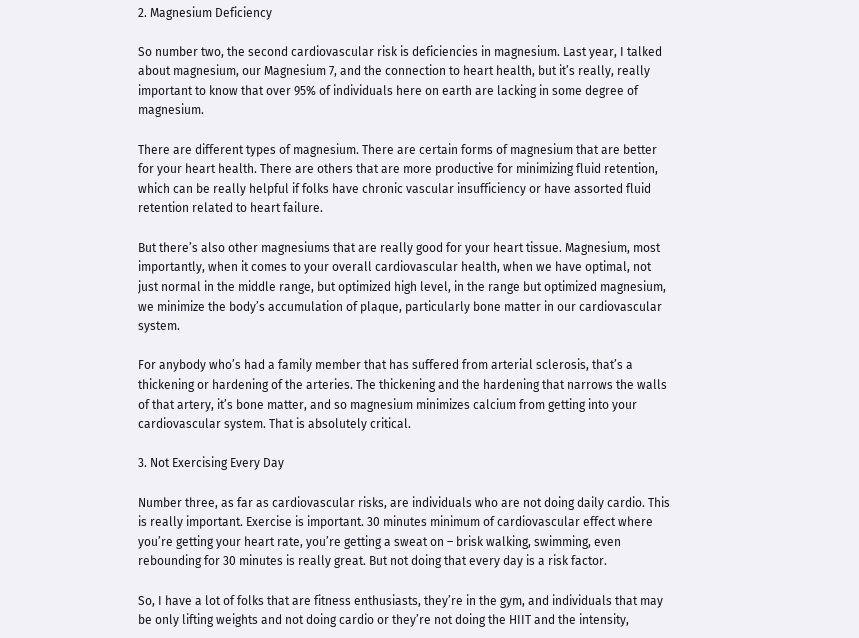2. Magnesium Deficiency

So number two, the second cardiovascular risk is deficiencies in magnesium. Last year, I talked about magnesium, our Magnesium 7, and the connection to heart health, but it’s really, really important to know that over 95% of individuals here on earth are lacking in some degree of magnesium.

There are different types of magnesium. There are certain forms of magnesium that are better for your heart health. There are others that are more productive for minimizing fluid retention, which can be really helpful if folks have chronic vascular insufficiency or have assorted fluid retention related to heart failure.

But there’s also other magnesiums that are really good for your heart tissue. Magnesium, most importantly, when it comes to your overall cardiovascular health, when we have optimal, not just normal in the middle range, but optimized high level, in the range but optimized magnesium, we minimize the body’s accumulation of plaque, particularly bone matter in our cardiovascular system.

For anybody who’s had a family member that has suffered from arterial sclerosis, that’s a thickening or hardening of the arteries. The thickening and the hardening that narrows the walls of that artery, it’s bone matter, and so magnesium minimizes calcium from getting into your cardiovascular system. That is absolutely critical.

3. Not Exercising Every Day

Number three, as far as cardiovascular risks, are individuals who are not doing daily cardio. This is really important. Exercise is important. 30 minutes minimum of cardiovascular effect where you’re getting your heart rate, you’re getting a sweat on – brisk walking, swimming, even rebounding for 30 minutes is really great. But not doing that every day is a risk factor.

So, I have a lot of folks that are fitness enthusiasts, they’re in the gym, and individuals that may be only lifting weights and not doing cardio or they’re not doing the HIIT and the intensity,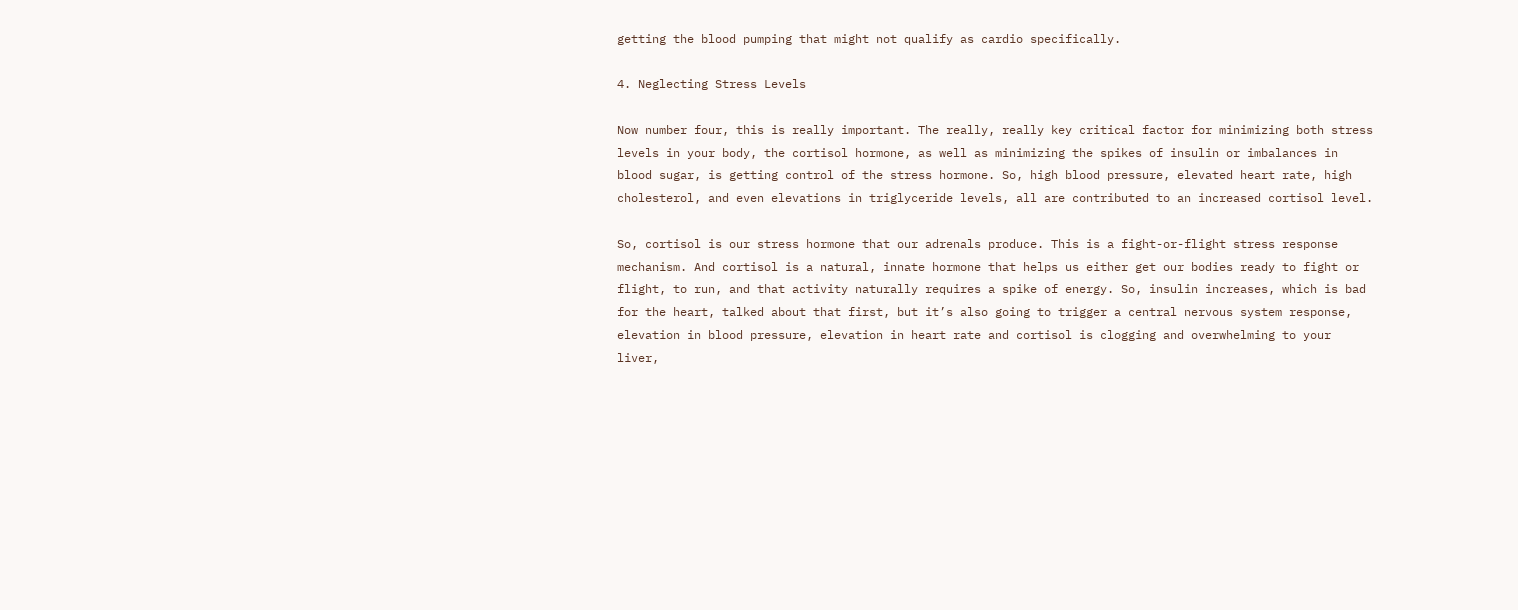getting the blood pumping that might not qualify as cardio specifically.

4. Neglecting Stress Levels

Now number four, this is really important. The really, really key critical factor for minimizing both stress levels in your body, the cortisol hormone, as well as minimizing the spikes of insulin or imbalances in blood sugar, is getting control of the stress hormone. So, high blood pressure, elevated heart rate, high cholesterol, and even elevations in triglyceride levels, all are contributed to an increased cortisol level.

So, cortisol is our stress hormone that our adrenals produce. This is a fight-or-flight stress response mechanism. And cortisol is a natural, innate hormone that helps us either get our bodies ready to fight or flight, to run, and that activity naturally requires a spike of energy. So, insulin increases, which is bad for the heart, talked about that first, but it’s also going to trigger a central nervous system response, elevation in blood pressure, elevation in heart rate and cortisol is clogging and overwhelming to your liver,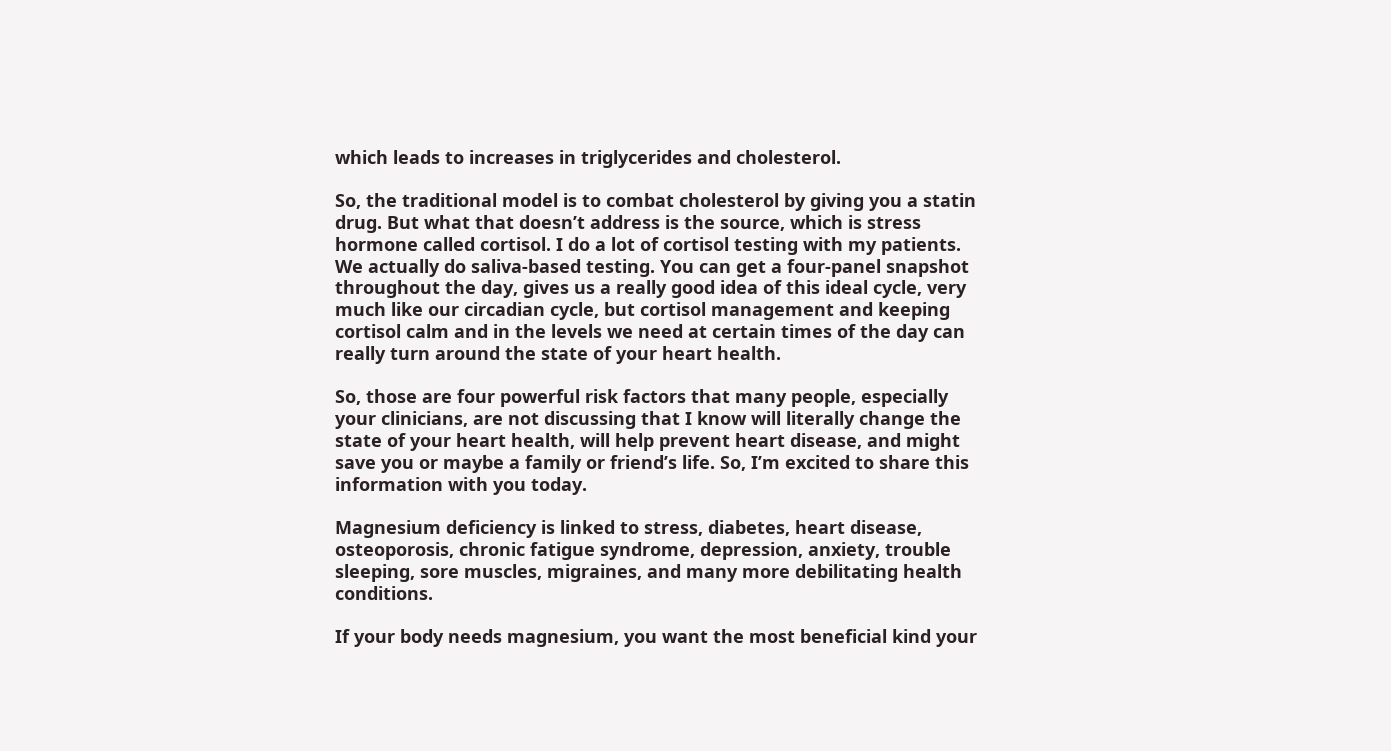which leads to increases in triglycerides and cholesterol.

So, the traditional model is to combat cholesterol by giving you a statin drug. But what that doesn’t address is the source, which is stress hormone called cortisol. I do a lot of cortisol testing with my patients. We actually do saliva-based testing. You can get a four-panel snapshot throughout the day, gives us a really good idea of this ideal cycle, very much like our circadian cycle, but cortisol management and keeping cortisol calm and in the levels we need at certain times of the day can really turn around the state of your heart health.

So, those are four powerful risk factors that many people, especially your clinicians, are not discussing that I know will literally change the state of your heart health, will help prevent heart disease, and might save you or maybe a family or friend’s life. So, I’m excited to share this information with you today.

Magnesium deficiency is linked to stress, diabetes, heart disease, osteoporosis, chronic fatigue syndrome, depression, anxiety, trouble sleeping, sore muscles, migraines, and many more debilitating health conditions.

If your body needs magnesium, you want the most beneficial kind your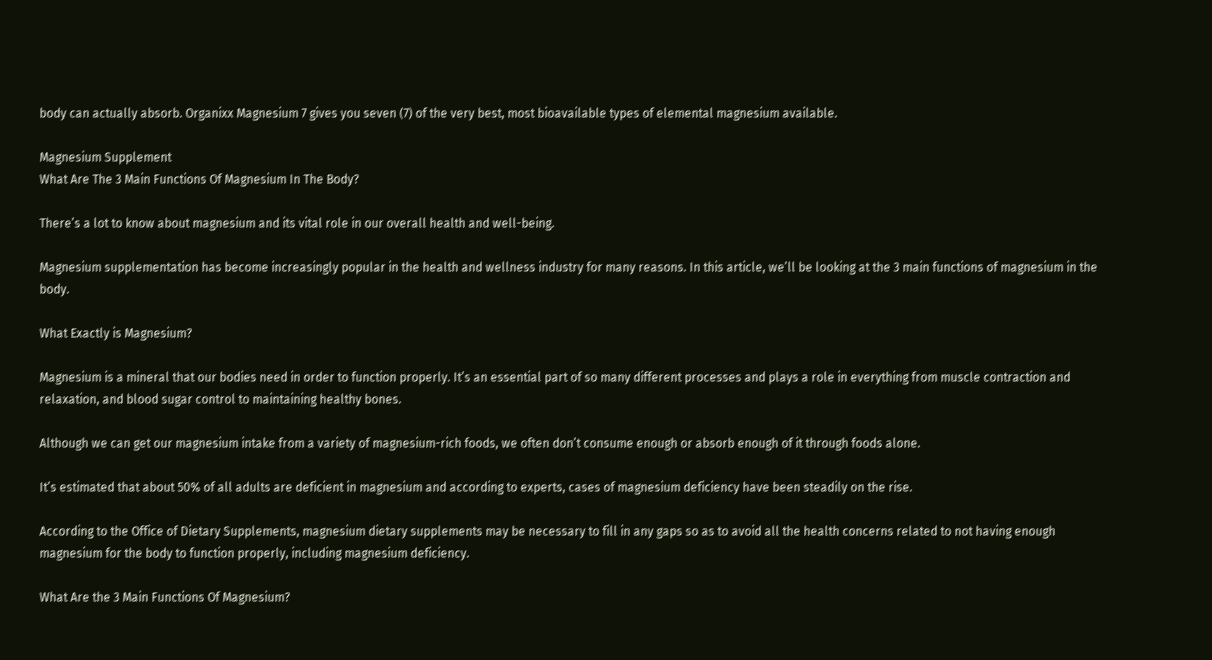body can actually absorb. Organixx Magnesium 7 gives you seven (7) of the very best, most bioavailable types of elemental magnesium available.

Magnesium Supplement
What Are The 3 Main Functions Of Magnesium In The Body?

There’s a lot to know about magnesium and its vital role in our overall health and well-being.

Magnesium supplementation has become increasingly popular in the health and wellness industry for many reasons. In this article, we’ll be looking at the 3 main functions of magnesium in the body.

What Exactly is Magnesium?

Magnesium is a mineral that our bodies need in order to function properly. It’s an essential part of so many different processes and plays a role in everything from muscle contraction and relaxation, and blood sugar control to maintaining healthy bones.

Although we can get our magnesium intake from a variety of magnesium-rich foods, we often don’t consume enough or absorb enough of it through foods alone.

It’s estimated that about 50% of all adults are deficient in magnesium and according to experts, cases of magnesium deficiency have been steadily on the rise.

According to the Office of Dietary Supplements, magnesium dietary supplements may be necessary to fill in any gaps so as to avoid all the health concerns related to not having enough magnesium for the body to function properly, including magnesium deficiency.

What Are the 3 Main Functions Of Magnesium?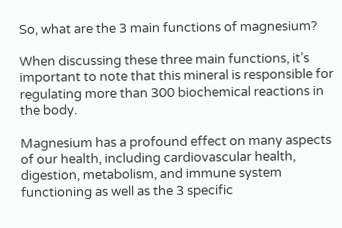So, what are the 3 main functions of magnesium?

When discussing these three main functions, it’s important to note that this mineral is responsible for regulating more than 300 biochemical reactions in the body.

Magnesium has a profound effect on many aspects of our health, including cardiovascular health, digestion, metabolism, and immune system functioning as well as the 3 specific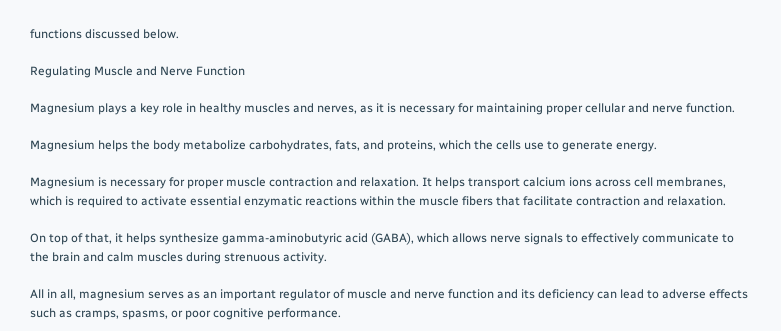functions discussed below.

Regulating Muscle and Nerve Function

Magnesium plays a key role in healthy muscles and nerves, as it is necessary for maintaining proper cellular and nerve function.

Magnesium helps the body metabolize carbohydrates, fats, and proteins, which the cells use to generate energy.

Magnesium is necessary for proper muscle contraction and relaxation. It helps transport calcium ions across cell membranes, which is required to activate essential enzymatic reactions within the muscle fibers that facilitate contraction and relaxation.

On top of that, it helps synthesize gamma-aminobutyric acid (GABA), which allows nerve signals to effectively communicate to the brain and calm muscles during strenuous activity.

All in all, magnesium serves as an important regulator of muscle and nerve function and its deficiency can lead to adverse effects such as cramps, spasms, or poor cognitive performance.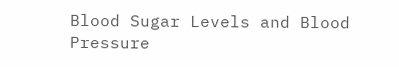Blood Sugar Levels and Blood Pressure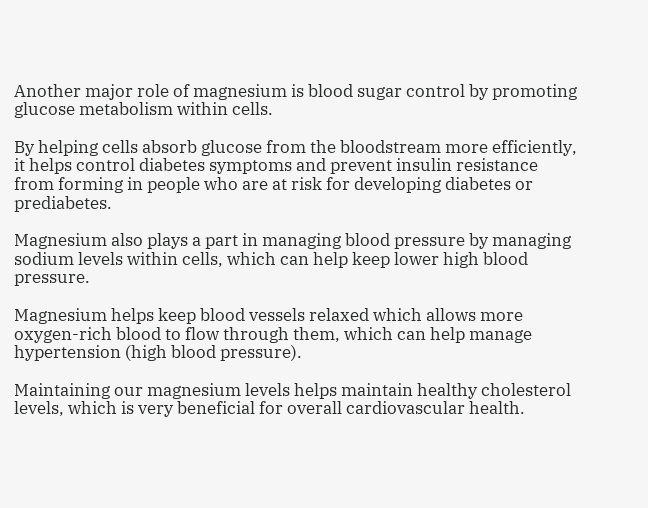Another major role of magnesium is blood sugar control by promoting glucose metabolism within cells.

By helping cells absorb glucose from the bloodstream more efficiently, it helps control diabetes symptoms and prevent insulin resistance from forming in people who are at risk for developing diabetes or prediabetes.

Magnesium also plays a part in managing blood pressure by managing sodium levels within cells, which can help keep lower high blood pressure.

Magnesium helps keep blood vessels relaxed which allows more oxygen-rich blood to flow through them, which can help manage hypertension (high blood pressure).

Maintaining our magnesium levels helps maintain healthy cholesterol levels, which is very beneficial for overall cardiovascular health.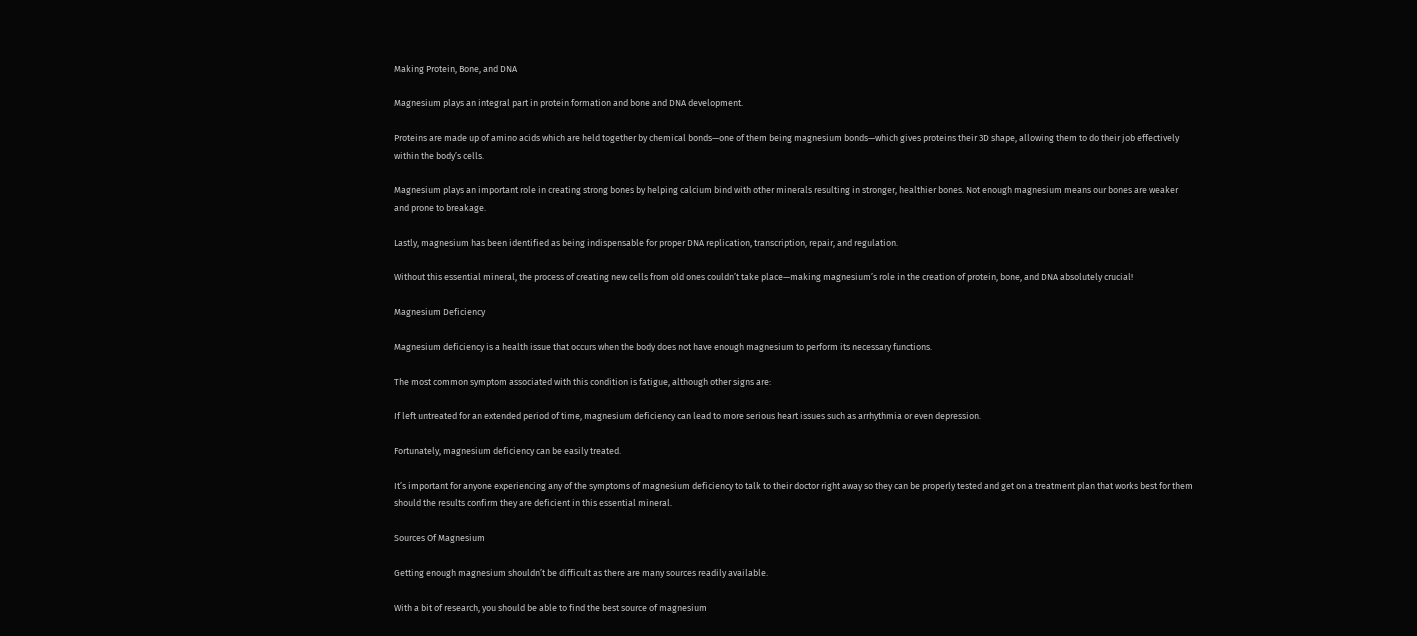Making Protein, Bone, and DNA

Magnesium plays an integral part in protein formation and bone and DNA development.

Proteins are made up of amino acids which are held together by chemical bonds—one of them being magnesium bonds—which gives proteins their 3D shape, allowing them to do their job effectively within the body’s cells.

Magnesium plays an important role in creating strong bones by helping calcium bind with other minerals resulting in stronger, healthier bones. Not enough magnesium means our bones are weaker and prone to breakage.

Lastly, magnesium has been identified as being indispensable for proper DNA replication, transcription, repair, and regulation.

Without this essential mineral, the process of creating new cells from old ones couldn’t take place—making magnesium’s role in the creation of protein, bone, and DNA absolutely crucial!

Magnesium Deficiency

Magnesium deficiency is a health issue that occurs when the body does not have enough magnesium to perform its necessary functions.

The most common symptom associated with this condition is fatigue, although other signs are:

If left untreated for an extended period of time, magnesium deficiency can lead to more serious heart issues such as arrhythmia or even depression.

Fortunately, magnesium deficiency can be easily treated.

It’s important for anyone experiencing any of the symptoms of magnesium deficiency to talk to their doctor right away so they can be properly tested and get on a treatment plan that works best for them should the results confirm they are deficient in this essential mineral.

Sources Of Magnesium

Getting enough magnesium shouldn’t be difficult as there are many sources readily available.

With a bit of research, you should be able to find the best source of magnesium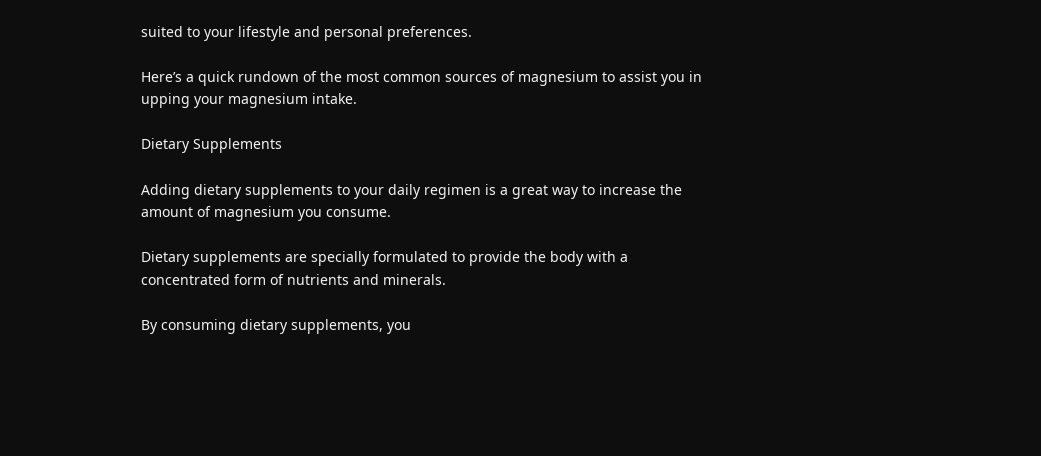suited to your lifestyle and personal preferences.

Here’s a quick rundown of the most common sources of magnesium to assist you in upping your magnesium intake.

Dietary Supplements

Adding dietary supplements to your daily regimen is a great way to increase the amount of magnesium you consume.

Dietary supplements are specially formulated to provide the body with a concentrated form of nutrients and minerals.

By consuming dietary supplements, you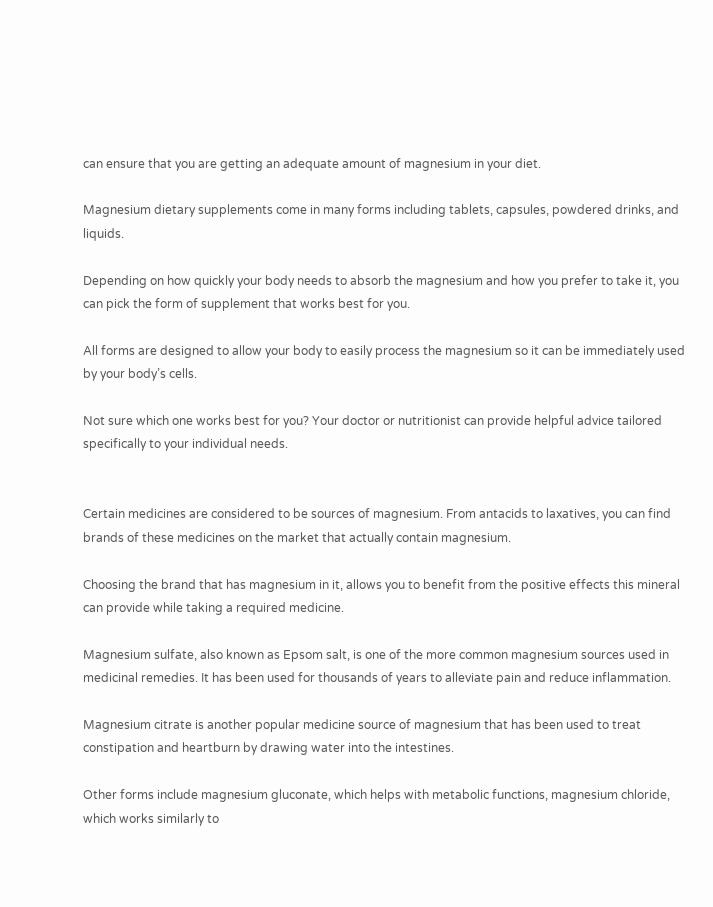can ensure that you are getting an adequate amount of magnesium in your diet.

Magnesium dietary supplements come in many forms including tablets, capsules, powdered drinks, and liquids.

Depending on how quickly your body needs to absorb the magnesium and how you prefer to take it, you can pick the form of supplement that works best for you.

All forms are designed to allow your body to easily process the magnesium so it can be immediately used by your body’s cells.

Not sure which one works best for you? Your doctor or nutritionist can provide helpful advice tailored specifically to your individual needs.


Certain medicines are considered to be sources of magnesium. From antacids to laxatives, you can find brands of these medicines on the market that actually contain magnesium.

Choosing the brand that has magnesium in it, allows you to benefit from the positive effects this mineral can provide while taking a required medicine.

Magnesium sulfate, also known as Epsom salt, is one of the more common magnesium sources used in medicinal remedies. It has been used for thousands of years to alleviate pain and reduce inflammation.

Magnesium citrate is another popular medicine source of magnesium that has been used to treat constipation and heartburn by drawing water into the intestines.

Other forms include magnesium gluconate, which helps with metabolic functions, magnesium chloride, which works similarly to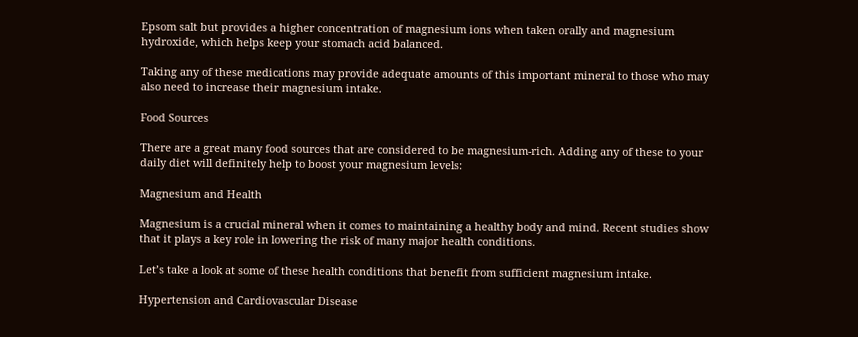Epsom salt but provides a higher concentration of magnesium ions when taken orally and magnesium hydroxide, which helps keep your stomach acid balanced.

Taking any of these medications may provide adequate amounts of this important mineral to those who may also need to increase their magnesium intake.

Food Sources

There are a great many food sources that are considered to be magnesium-rich. Adding any of these to your daily diet will definitely help to boost your magnesium levels:

Magnesium and Health

Magnesium is a crucial mineral when it comes to maintaining a healthy body and mind. Recent studies show that it plays a key role in lowering the risk of many major health conditions.

Let’s take a look at some of these health conditions that benefit from sufficient magnesium intake.

Hypertension and Cardiovascular Disease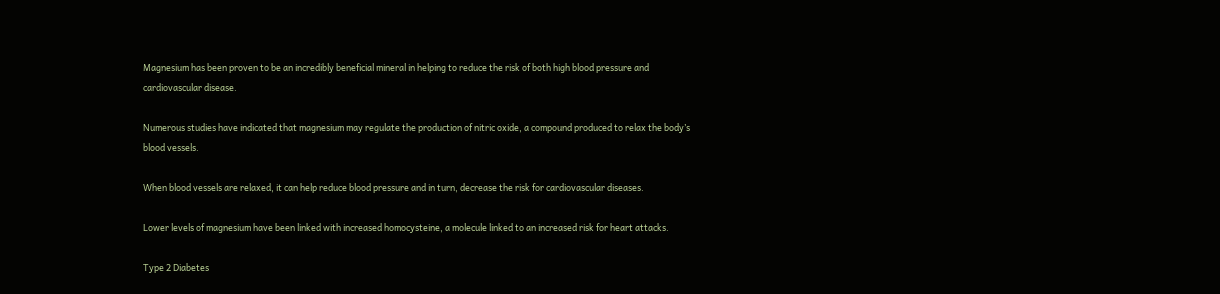Magnesium has been proven to be an incredibly beneficial mineral in helping to reduce the risk of both high blood pressure and cardiovascular disease.

Numerous studies have indicated that magnesium may regulate the production of nitric oxide, a compound produced to relax the body’s blood vessels.

When blood vessels are relaxed, it can help reduce blood pressure and in turn, decrease the risk for cardiovascular diseases.

Lower levels of magnesium have been linked with increased homocysteine, a molecule linked to an increased risk for heart attacks.

Type 2 Diabetes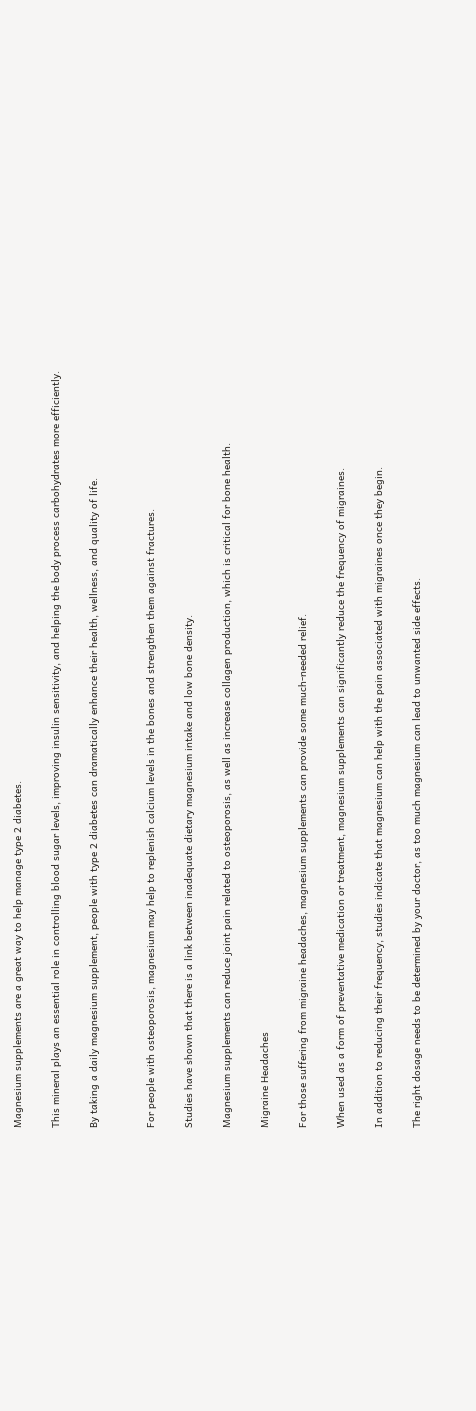Magnesium supplements are a great way to help manage type 2 diabetes.

This mineral plays an essential role in controlling blood sugar levels, improving insulin sensitivity, and helping the body process carbohydrates more efficiently.

By taking a daily magnesium supplement, people with type 2 diabetes can dramatically enhance their health, wellness, and quality of life.


For people with osteoporosis, magnesium may help to replenish calcium levels in the bones and strengthen them against fractures.

Studies have shown that there is a link between inadequate dietary magnesium intake and low bone density.

Magnesium supplements can reduce joint pain related to osteoporosis, as well as increase collagen production, which is critical for bone health.

Migraine Headaches

For those suffering from migraine headaches, magnesium supplements can provide some much-needed relief.

When used as a form of preventative medication or treatment, magnesium supplements can significantly reduce the frequency of migraines.

In addition to reducing their frequency, studies indicate that magnesium can help with the pain associated with migraines once they begin.

The right dosage needs to be determined by your doctor, as too much magnesium can lead to unwanted side effects.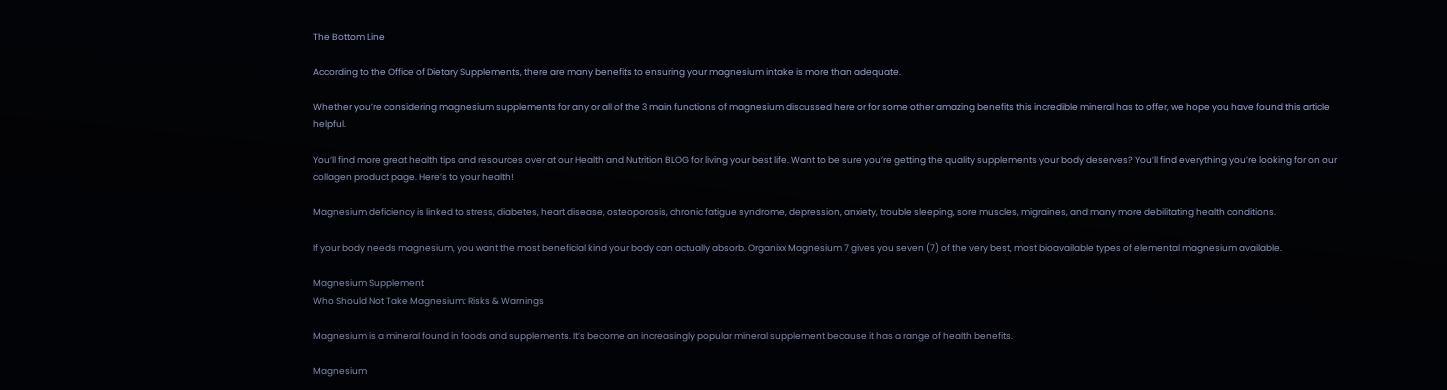The Bottom Line

According to the Office of Dietary Supplements, there are many benefits to ensuring your magnesium intake is more than adequate.

Whether you’re considering magnesium supplements for any or all of the 3 main functions of magnesium discussed here or for some other amazing benefits this incredible mineral has to offer, we hope you have found this article helpful.

You’ll find more great health tips and resources over at our Health and Nutrition BLOG for living your best life. Want to be sure you’re getting the quality supplements your body deserves? You’ll find everything you’re looking for on our collagen product page. Here’s to your health!

Magnesium deficiency is linked to stress, diabetes, heart disease, osteoporosis, chronic fatigue syndrome, depression, anxiety, trouble sleeping, sore muscles, migraines, and many more debilitating health conditions.

If your body needs magnesium, you want the most beneficial kind your body can actually absorb. Organixx Magnesium 7 gives you seven (7) of the very best, most bioavailable types of elemental magnesium available.

Magnesium Supplement
Who Should Not Take Magnesium: Risks & Warnings

Magnesium is a mineral found in foods and supplements. It’s become an increasingly popular mineral supplement because it has a range of health benefits.

Magnesium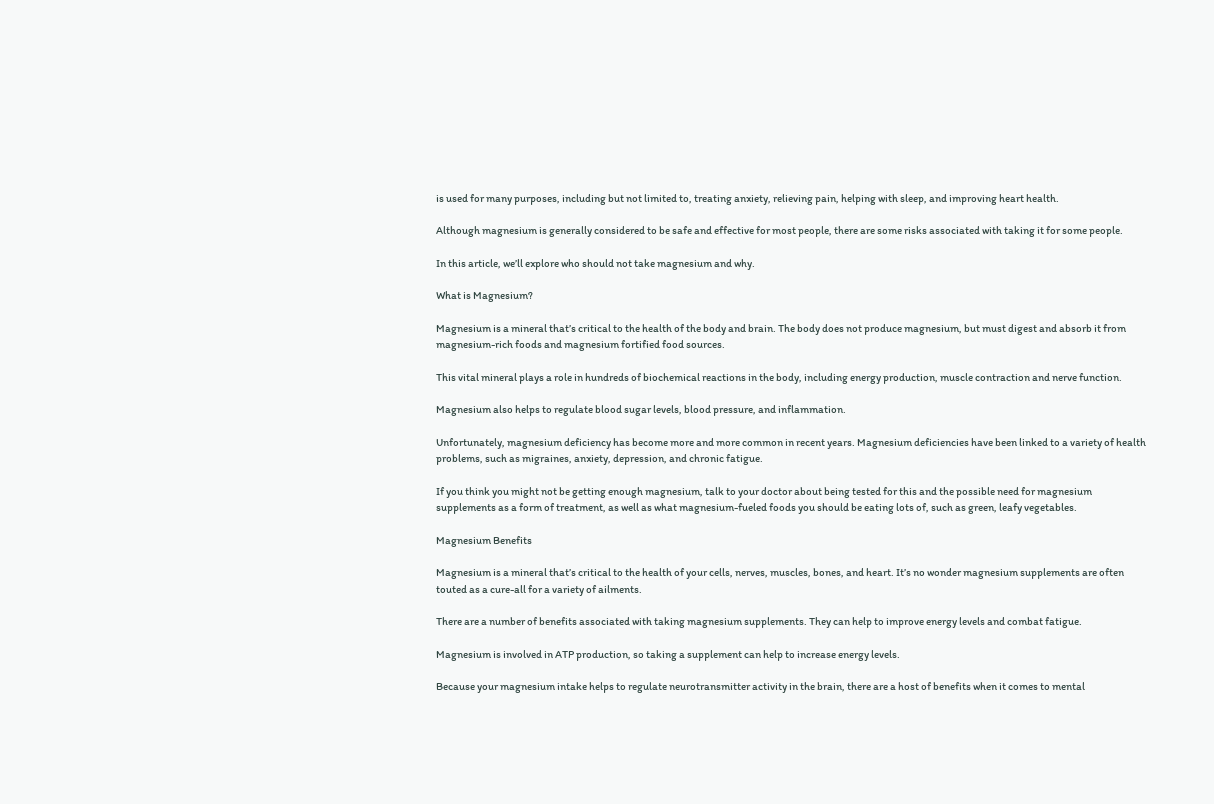is used for many purposes, including but not limited to, treating anxiety, relieving pain, helping with sleep, and improving heart health.

Although magnesium is generally considered to be safe and effective for most people, there are some risks associated with taking it for some people.

In this article, we’ll explore who should not take magnesium and why.

What is Magnesium?

Magnesium is a mineral that’s critical to the health of the body and brain. The body does not produce magnesium, but must digest and absorb it from magnesium-rich foods and magnesium fortified food sources.

This vital mineral plays a role in hundreds of biochemical reactions in the body, including energy production, muscle contraction and nerve function.

Magnesium also helps to regulate blood sugar levels, blood pressure, and inflammation.

Unfortunately, magnesium deficiency has become more and more common in recent years. Magnesium deficiencies have been linked to a variety of health problems, such as migraines, anxiety, depression, and chronic fatigue.

If you think you might not be getting enough magnesium, talk to your doctor about being tested for this and the possible need for magnesium supplements as a form of treatment, as well as what magnesium-fueled foods you should be eating lots of, such as green, leafy vegetables.

Magnesium Benefits

Magnesium is a mineral that’s critical to the health of your cells, nerves, muscles, bones, and heart. It’s no wonder magnesium supplements are often touted as a cure-all for a variety of ailments.

There are a number of benefits associated with taking magnesium supplements. They can help to improve energy levels and combat fatigue.

Magnesium is involved in ATP production, so taking a supplement can help to increase energy levels.

Because your magnesium intake helps to regulate neurotransmitter activity in the brain, there are a host of benefits when it comes to mental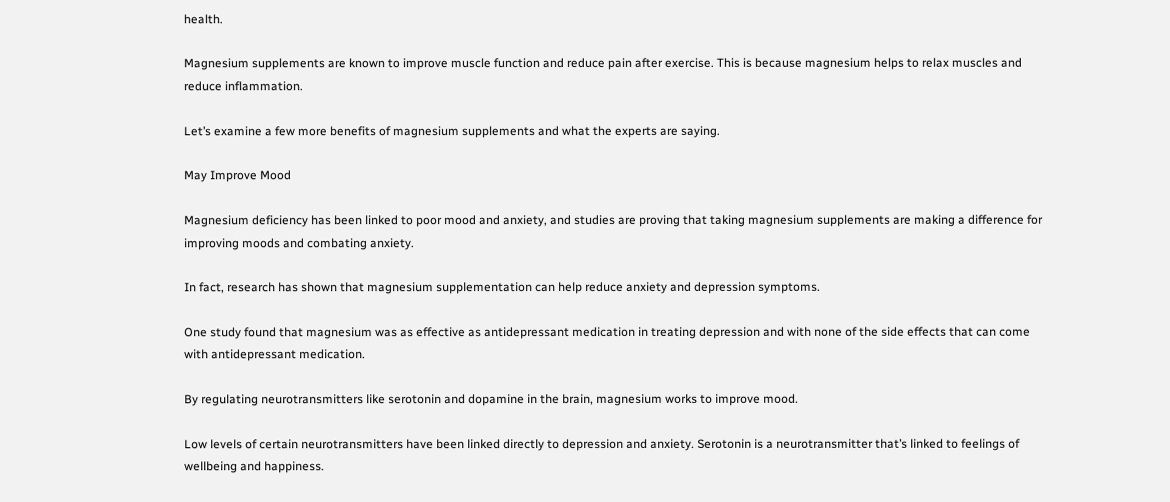health.

Magnesium supplements are known to improve muscle function and reduce pain after exercise. This is because magnesium helps to relax muscles and reduce inflammation.

Let’s examine a few more benefits of magnesium supplements and what the experts are saying.

May Improve Mood

Magnesium deficiency has been linked to poor mood and anxiety, and studies are proving that taking magnesium supplements are making a difference for improving moods and combating anxiety.

In fact, research has shown that magnesium supplementation can help reduce anxiety and depression symptoms.

One study found that magnesium was as effective as antidepressant medication in treating depression and with none of the side effects that can come with antidepressant medication.

By regulating neurotransmitters like serotonin and dopamine in the brain, magnesium works to improve mood.

Low levels of certain neurotransmitters have been linked directly to depression and anxiety. Serotonin is a neurotransmitter that’s linked to feelings of wellbeing and happiness.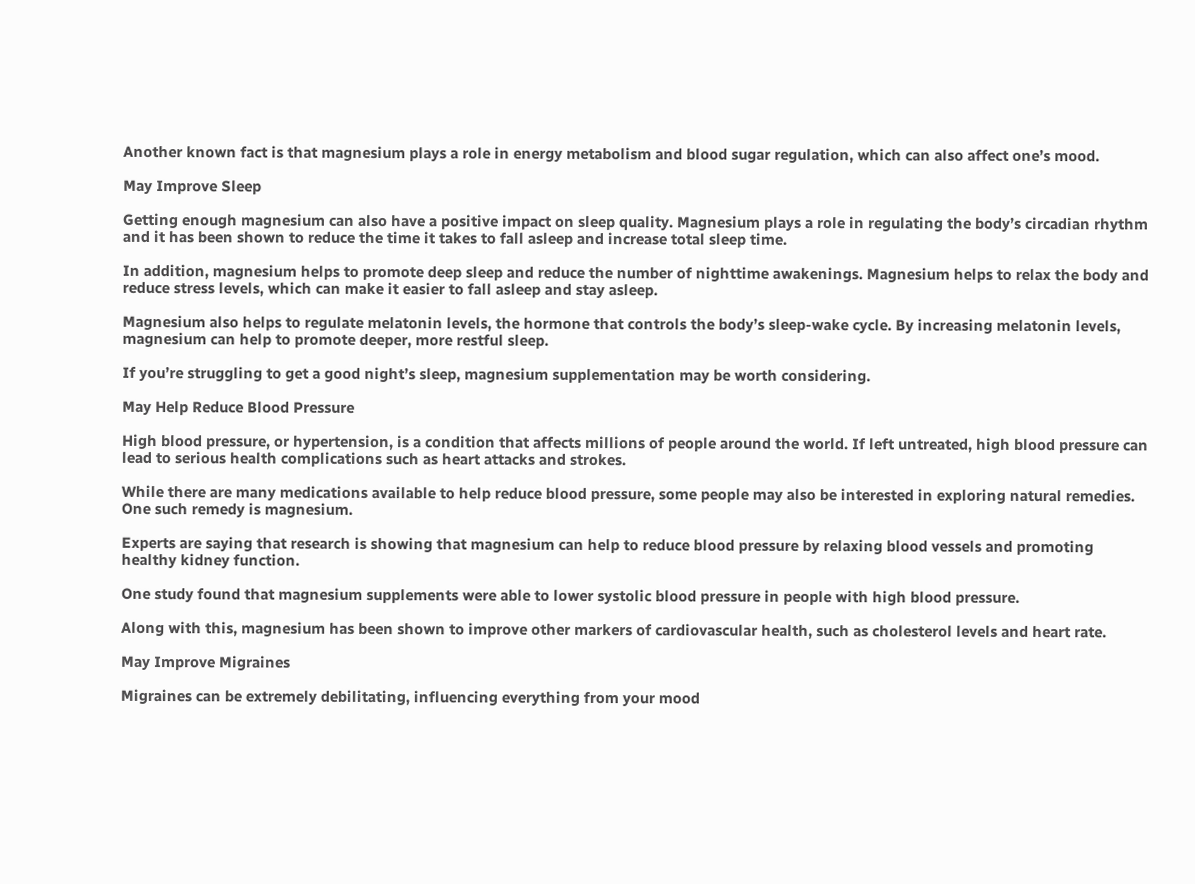Another known fact is that magnesium plays a role in energy metabolism and blood sugar regulation, which can also affect one’s mood.

May Improve Sleep

Getting enough magnesium can also have a positive impact on sleep quality. Magnesium plays a role in regulating the body’s circadian rhythm and it has been shown to reduce the time it takes to fall asleep and increase total sleep time.

In addition, magnesium helps to promote deep sleep and reduce the number of nighttime awakenings. Magnesium helps to relax the body and reduce stress levels, which can make it easier to fall asleep and stay asleep.

Magnesium also helps to regulate melatonin levels, the hormone that controls the body’s sleep-wake cycle. By increasing melatonin levels, magnesium can help to promote deeper, more restful sleep.

If you’re struggling to get a good night’s sleep, magnesium supplementation may be worth considering.

May Help Reduce Blood Pressure

High blood pressure, or hypertension, is a condition that affects millions of people around the world. If left untreated, high blood pressure can lead to serious health complications such as heart attacks and strokes.

While there are many medications available to help reduce blood pressure, some people may also be interested in exploring natural remedies. One such remedy is magnesium.

Experts are saying that research is showing that magnesium can help to reduce blood pressure by relaxing blood vessels and promoting healthy kidney function.

One study found that magnesium supplements were able to lower systolic blood pressure in people with high blood pressure.

Along with this, magnesium has been shown to improve other markers of cardiovascular health, such as cholesterol levels and heart rate.

May Improve Migraines

Migraines can be extremely debilitating, influencing everything from your mood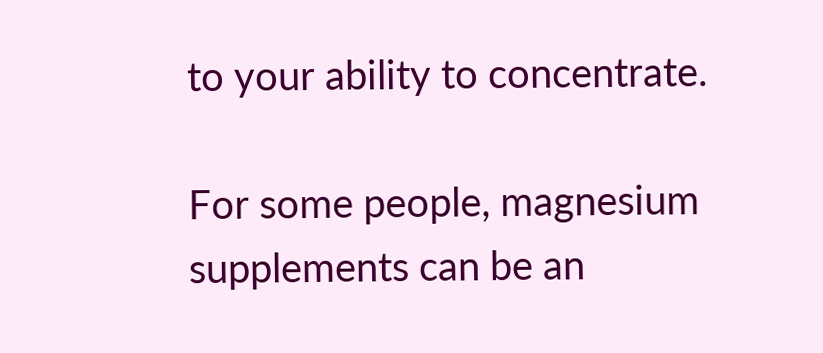to your ability to concentrate.

For some people, magnesium supplements can be an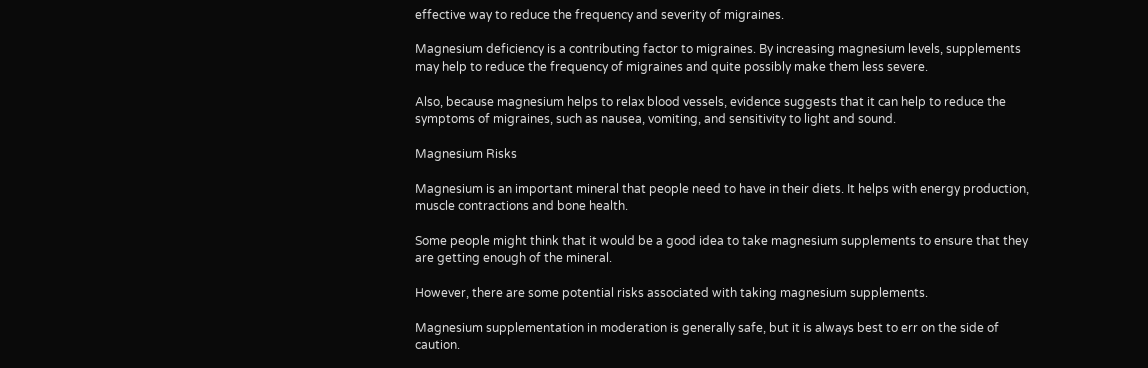effective way to reduce the frequency and severity of migraines.

Magnesium deficiency is a contributing factor to migraines. By increasing magnesium levels, supplements may help to reduce the frequency of migraines and quite possibly make them less severe.

Also, because magnesium helps to relax blood vessels, evidence suggests that it can help to reduce the symptoms of migraines, such as nausea, vomiting, and sensitivity to light and sound.

Magnesium Risks

Magnesium is an important mineral that people need to have in their diets. It helps with energy production, muscle contractions and bone health.

Some people might think that it would be a good idea to take magnesium supplements to ensure that they are getting enough of the mineral.

However, there are some potential risks associated with taking magnesium supplements.

Magnesium supplementation in moderation is generally safe, but it is always best to err on the side of caution.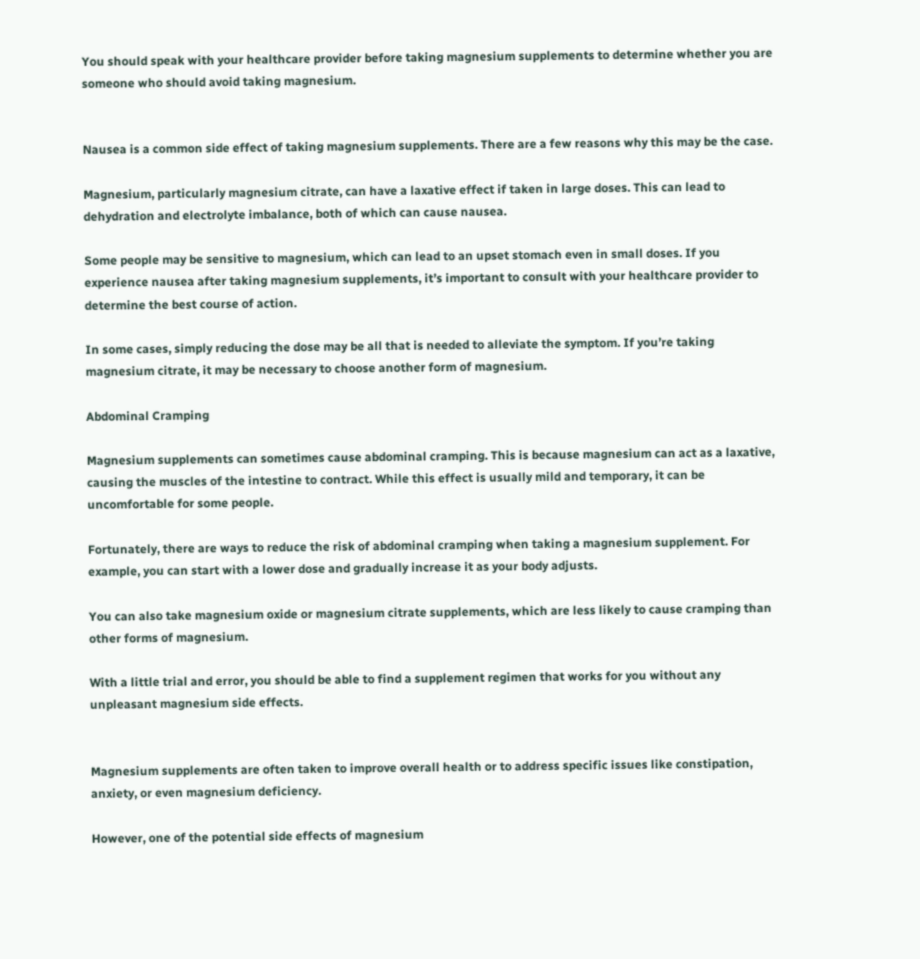You should speak with your healthcare provider before taking magnesium supplements to determine whether you are someone who should avoid taking magnesium.


Nausea is a common side effect of taking magnesium supplements. There are a few reasons why this may be the case.

Magnesium, particularly magnesium citrate, can have a laxative effect if taken in large doses. This can lead to dehydration and electrolyte imbalance, both of which can cause nausea.

Some people may be sensitive to magnesium, which can lead to an upset stomach even in small doses. If you experience nausea after taking magnesium supplements, it’s important to consult with your healthcare provider to determine the best course of action.

In some cases, simply reducing the dose may be all that is needed to alleviate the symptom. If you’re taking magnesium citrate, it may be necessary to choose another form of magnesium.

Abdominal Cramping

Magnesium supplements can sometimes cause abdominal cramping. This is because magnesium can act as a laxative, causing the muscles of the intestine to contract. While this effect is usually mild and temporary, it can be uncomfortable for some people.

Fortunately, there are ways to reduce the risk of abdominal cramping when taking a magnesium supplement. For example, you can start with a lower dose and gradually increase it as your body adjusts.

You can also take magnesium oxide or magnesium citrate supplements, which are less likely to cause cramping than other forms of magnesium.

With a little trial and error, you should be able to find a supplement regimen that works for you without any unpleasant magnesium side effects.


Magnesium supplements are often taken to improve overall health or to address specific issues like constipation, anxiety, or even magnesium deficiency.

However, one of the potential side effects of magnesium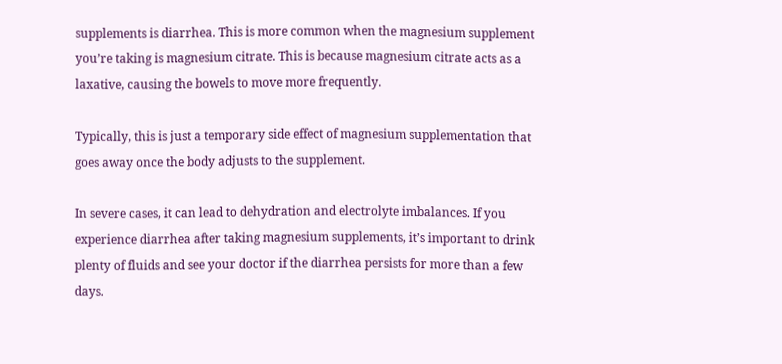supplements is diarrhea. This is more common when the magnesium supplement you’re taking is magnesium citrate. This is because magnesium citrate acts as a laxative, causing the bowels to move more frequently.

Typically, this is just a temporary side effect of magnesium supplementation that goes away once the body adjusts to the supplement.

In severe cases, it can lead to dehydration and electrolyte imbalances. If you experience diarrhea after taking magnesium supplements, it’s important to drink plenty of fluids and see your doctor if the diarrhea persists for more than a few days.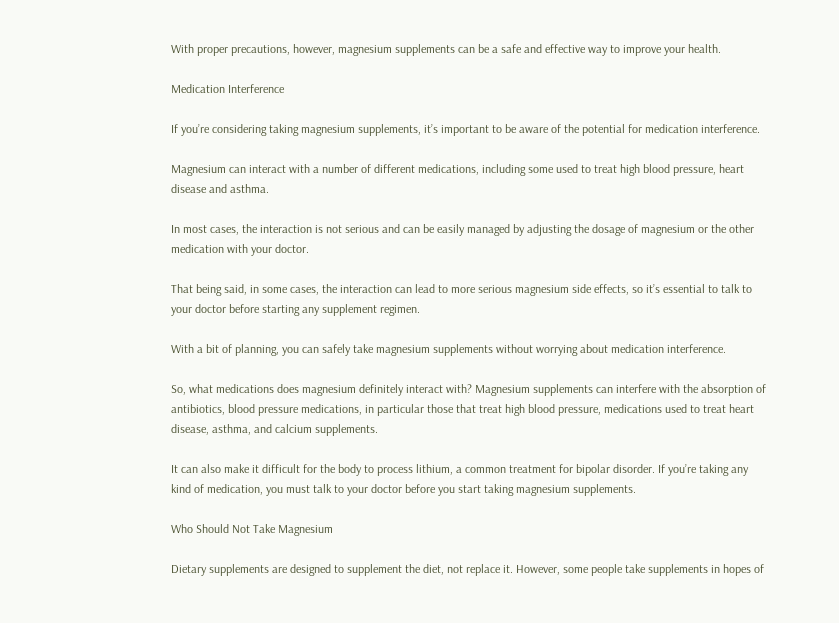With proper precautions, however, magnesium supplements can be a safe and effective way to improve your health.

Medication Interference

If you’re considering taking magnesium supplements, it’s important to be aware of the potential for medication interference.

Magnesium can interact with a number of different medications, including some used to treat high blood pressure, heart disease and asthma.

In most cases, the interaction is not serious and can be easily managed by adjusting the dosage of magnesium or the other medication with your doctor.

That being said, in some cases, the interaction can lead to more serious magnesium side effects, so it’s essential to talk to your doctor before starting any supplement regimen.

With a bit of planning, you can safely take magnesium supplements without worrying about medication interference.

So, what medications does magnesium definitely interact with? Magnesium supplements can interfere with the absorption of antibiotics, blood pressure medications, in particular those that treat high blood pressure, medications used to treat heart disease, asthma, and calcium supplements.

It can also make it difficult for the body to process lithium, a common treatment for bipolar disorder. If you’re taking any kind of medication, you must talk to your doctor before you start taking magnesium supplements.

Who Should Not Take Magnesium

Dietary supplements are designed to supplement the diet, not replace it. However, some people take supplements in hopes of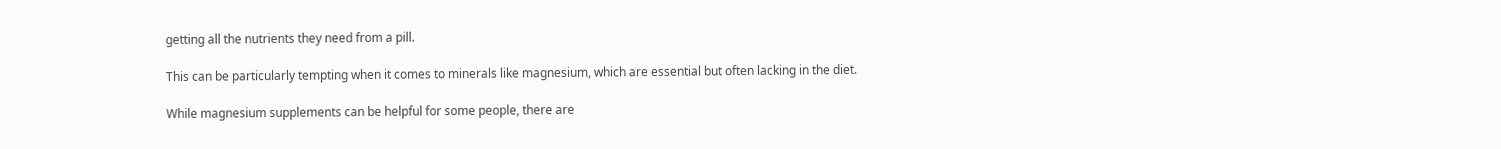getting all the nutrients they need from a pill.

This can be particularly tempting when it comes to minerals like magnesium, which are essential but often lacking in the diet.

While magnesium supplements can be helpful for some people, there are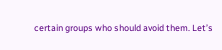certain groups who should avoid them. Let’s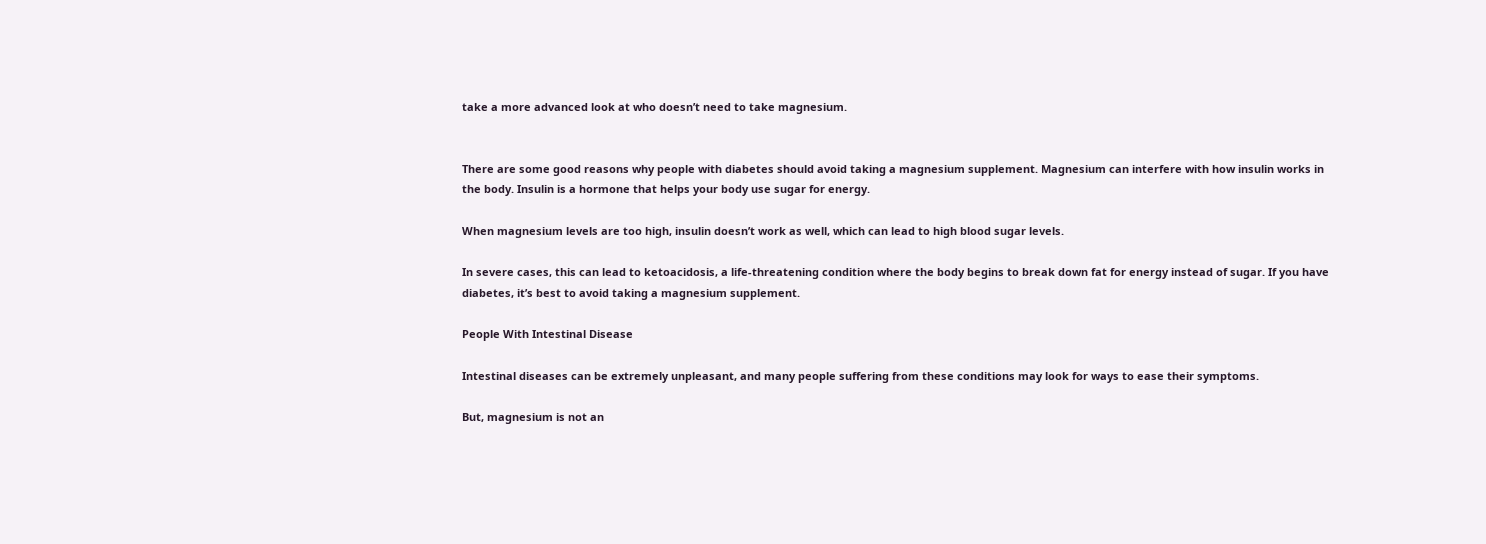take a more advanced look at who doesn’t need to take magnesium.


There are some good reasons why people with diabetes should avoid taking a magnesium supplement. Magnesium can interfere with how insulin works in the body. Insulin is a hormone that helps your body use sugar for energy.

When magnesium levels are too high, insulin doesn’t work as well, which can lead to high blood sugar levels.

In severe cases, this can lead to ketoacidosis, a life-threatening condition where the body begins to break down fat for energy instead of sugar. If you have diabetes, it’s best to avoid taking a magnesium supplement.

People With Intestinal Disease

Intestinal diseases can be extremely unpleasant, and many people suffering from these conditions may look for ways to ease their symptoms.

But, magnesium is not an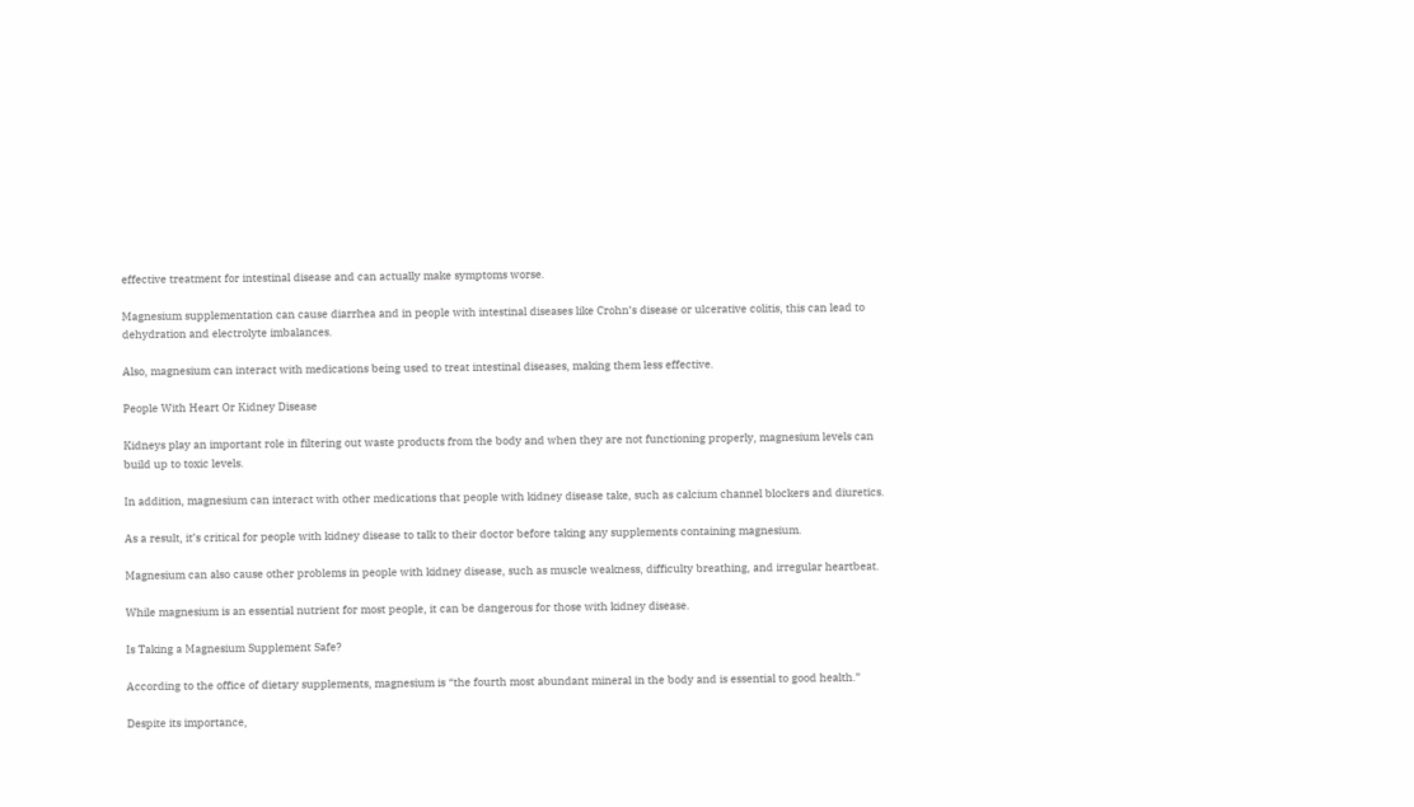effective treatment for intestinal disease and can actually make symptoms worse.

Magnesium supplementation can cause diarrhea and in people with intestinal diseases like Crohn’s disease or ulcerative colitis, this can lead to dehydration and electrolyte imbalances.

Also, magnesium can interact with medications being used to treat intestinal diseases, making them less effective.

People With Heart Or Kidney Disease

Kidneys play an important role in filtering out waste products from the body and when they are not functioning properly, magnesium levels can build up to toxic levels.

In addition, magnesium can interact with other medications that people with kidney disease take, such as calcium channel blockers and diuretics.

As a result, it’s critical for people with kidney disease to talk to their doctor before taking any supplements containing magnesium.

Magnesium can also cause other problems in people with kidney disease, such as muscle weakness, difficulty breathing, and irregular heartbeat.

While magnesium is an essential nutrient for most people, it can be dangerous for those with kidney disease.

Is Taking a Magnesium Supplement Safe?

According to the office of dietary supplements, magnesium is “the fourth most abundant mineral in the body and is essential to good health.”

Despite its importance,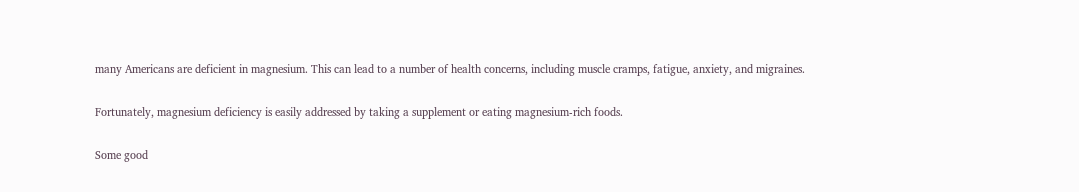many Americans are deficient in magnesium. This can lead to a number of health concerns, including muscle cramps, fatigue, anxiety, and migraines.

Fortunately, magnesium deficiency is easily addressed by taking a supplement or eating magnesium-rich foods.

Some good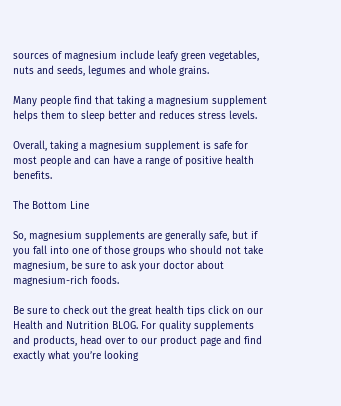sources of magnesium include leafy green vegetables, nuts and seeds, legumes and whole grains.

Many people find that taking a magnesium supplement helps them to sleep better and reduces stress levels.

Overall, taking a magnesium supplement is safe for most people and can have a range of positive health benefits.

The Bottom Line

So, magnesium supplements are generally safe, but if you fall into one of those groups who should not take magnesium, be sure to ask your doctor about magnesium-rich foods.

Be sure to check out the great health tips click on our Health and Nutrition BLOG. For quality supplements and products, head over to our product page and find exactly what you’re looking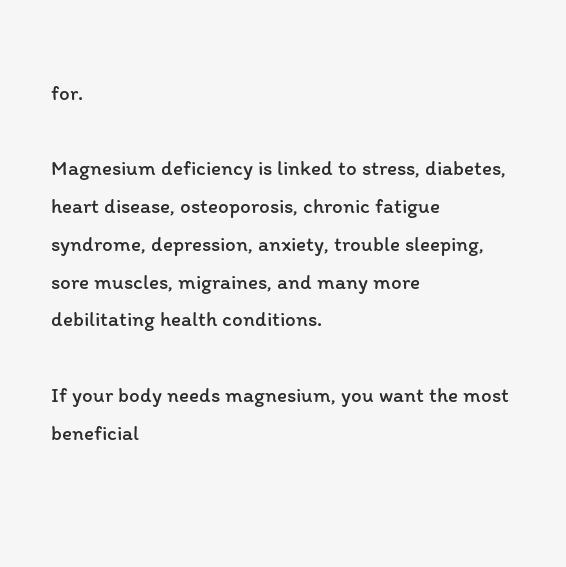for.

Magnesium deficiency is linked to stress, diabetes, heart disease, osteoporosis, chronic fatigue syndrome, depression, anxiety, trouble sleeping, sore muscles, migraines, and many more debilitating health conditions.

If your body needs magnesium, you want the most beneficial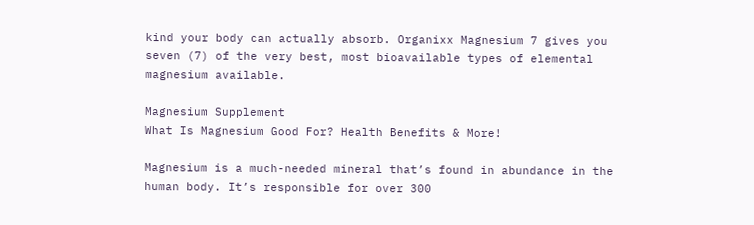kind your body can actually absorb. Organixx Magnesium 7 gives you seven (7) of the very best, most bioavailable types of elemental magnesium available.

Magnesium Supplement
What Is Magnesium Good For? Health Benefits & More!

Magnesium is a much-needed mineral that’s found in abundance in the human body. It’s responsible for over 300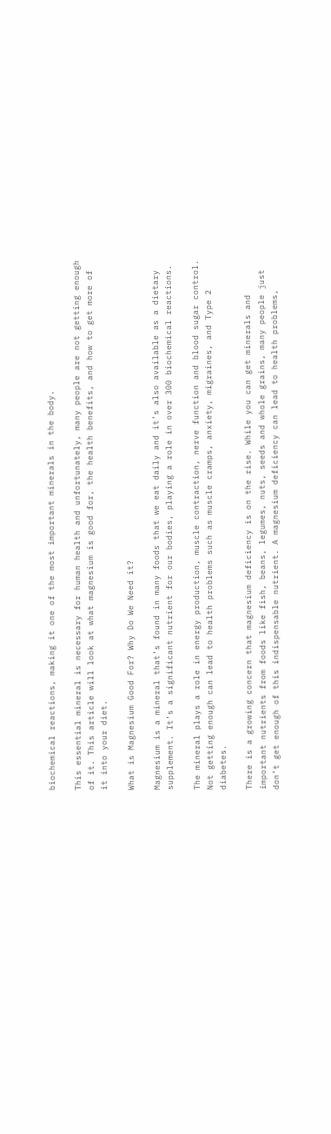biochemical reactions, making it one of the most important minerals in the body.

This essential mineral is necessary for human health and unfortunately, many people are not getting enough of it. This article will look at what magnesium is good for, the health benefits, and how to get more of it into your diet.

What is Magnesium Good For? Why Do We Need it?

Magnesium is a mineral that’s found in many foods that we eat daily and it’s also available as a dietary supplement. It’s a significant nutrient for our bodies, playing a role in over 300 biochemical reactions.

The mineral plays a role in energy production, muscle contraction, nerve function and blood sugar control. Not getting enough can lead to health problems such as muscle cramps, anxiety, migraines, and Type 2 diabetes.

There is a growing concern that magnesium deficiency is on the rise. While you can get minerals and important nutrients from foods like fish, beans, legumes, nuts, seeds and whole grains, many people just don’t get enough of this indispensable nutrient. A magnesium deficiency can lead to health problems,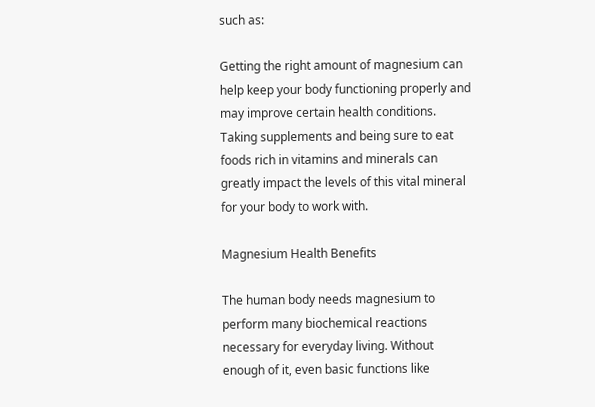such as:

Getting the right amount of magnesium can help keep your body functioning properly and may improve certain health conditions. Taking supplements and being sure to eat foods rich in vitamins and minerals can greatly impact the levels of this vital mineral for your body to work with.

Magnesium Health Benefits

The human body needs magnesium to perform many biochemical reactions necessary for everyday living. Without enough of it, even basic functions like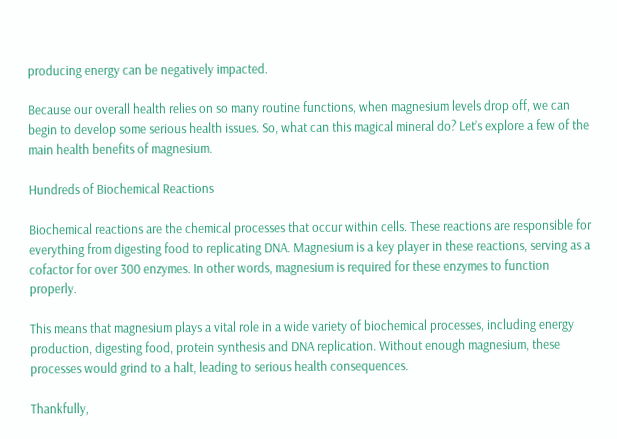producing energy can be negatively impacted.

Because our overall health relies on so many routine functions, when magnesium levels drop off, we can begin to develop some serious health issues. So, what can this magical mineral do? Let’s explore a few of the main health benefits of magnesium.

Hundreds of Biochemical Reactions

Biochemical reactions are the chemical processes that occur within cells. These reactions are responsible for everything from digesting food to replicating DNA. Magnesium is a key player in these reactions, serving as a cofactor for over 300 enzymes. In other words, magnesium is required for these enzymes to function properly.

This means that magnesium plays a vital role in a wide variety of biochemical processes, including energy production, digesting food, protein synthesis and DNA replication. Without enough magnesium, these processes would grind to a halt, leading to serious health consequences.

Thankfully,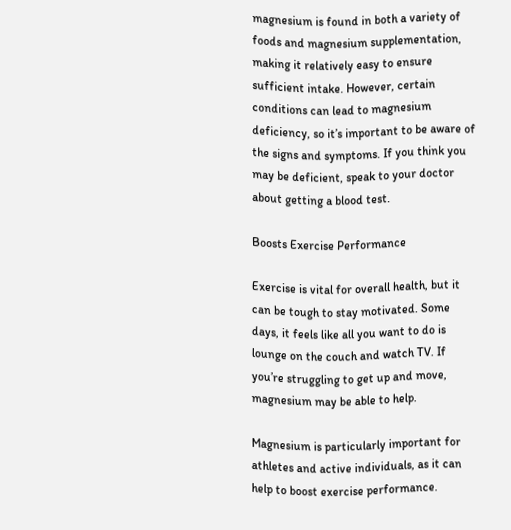magnesium is found in both a variety of foods and magnesium supplementation, making it relatively easy to ensure sufficient intake. However, certain conditions can lead to magnesium deficiency, so it’s important to be aware of the signs and symptoms. If you think you may be deficient, speak to your doctor about getting a blood test.

Boosts Exercise Performance

Exercise is vital for overall health, but it can be tough to stay motivated. Some days, it feels like all you want to do is lounge on the couch and watch TV. If you’re struggling to get up and move, magnesium may be able to help.

Magnesium is particularly important for athletes and active individuals, as it can help to boost exercise performance.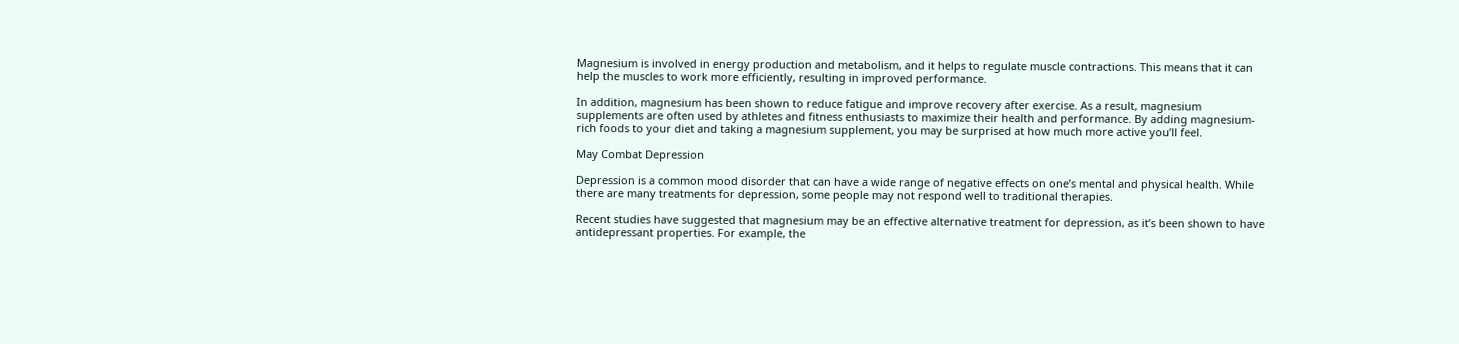Magnesium is involved in energy production and metabolism, and it helps to regulate muscle contractions. This means that it can help the muscles to work more efficiently, resulting in improved performance.

In addition, magnesium has been shown to reduce fatigue and improve recovery after exercise. As a result, magnesium supplements are often used by athletes and fitness enthusiasts to maximize their health and performance. By adding magnesium-rich foods to your diet and taking a magnesium supplement, you may be surprised at how much more active you’ll feel.

May Combat Depression

Depression is a common mood disorder that can have a wide range of negative effects on one’s mental and physical health. While there are many treatments for depression, some people may not respond well to traditional therapies.

Recent studies have suggested that magnesium may be an effective alternative treatment for depression, as it’s been shown to have antidepressant properties. For example, the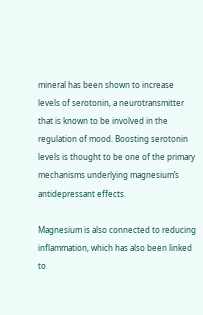mineral has been shown to increase levels of serotonin, a neurotransmitter that is known to be involved in the regulation of mood. Boosting serotonin levels is thought to be one of the primary mechanisms underlying magnesium’s antidepressant effects.

Magnesium is also connected to reducing inflammation, which has also been linked to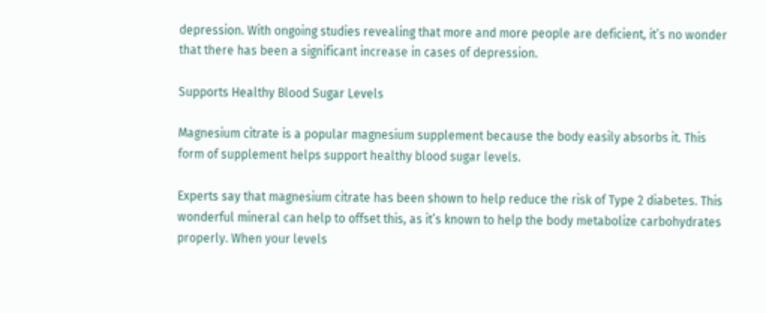depression. With ongoing studies revealing that more and more people are deficient, it’s no wonder that there has been a significant increase in cases of depression.

Supports Healthy Blood Sugar Levels

Magnesium citrate is a popular magnesium supplement because the body easily absorbs it. This form of supplement helps support healthy blood sugar levels.

Experts say that magnesium citrate has been shown to help reduce the risk of Type 2 diabetes. This wonderful mineral can help to offset this, as it’s known to help the body metabolize carbohydrates properly. When your levels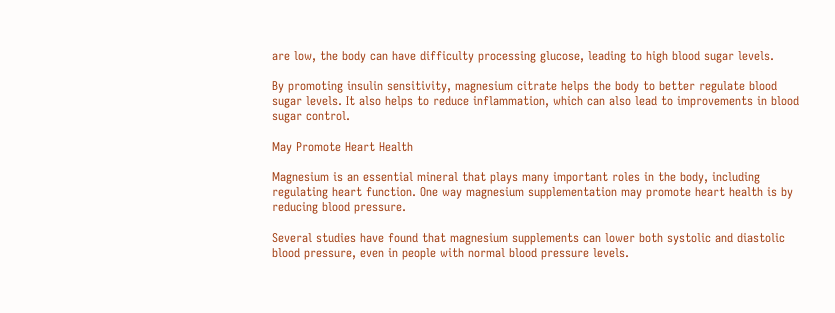are low, the body can have difficulty processing glucose, leading to high blood sugar levels.

By promoting insulin sensitivity, magnesium citrate helps the body to better regulate blood sugar levels. It also helps to reduce inflammation, which can also lead to improvements in blood sugar control.

May Promote Heart Health

Magnesium is an essential mineral that plays many important roles in the body, including regulating heart function. One way magnesium supplementation may promote heart health is by reducing blood pressure.

Several studies have found that magnesium supplements can lower both systolic and diastolic blood pressure, even in people with normal blood pressure levels.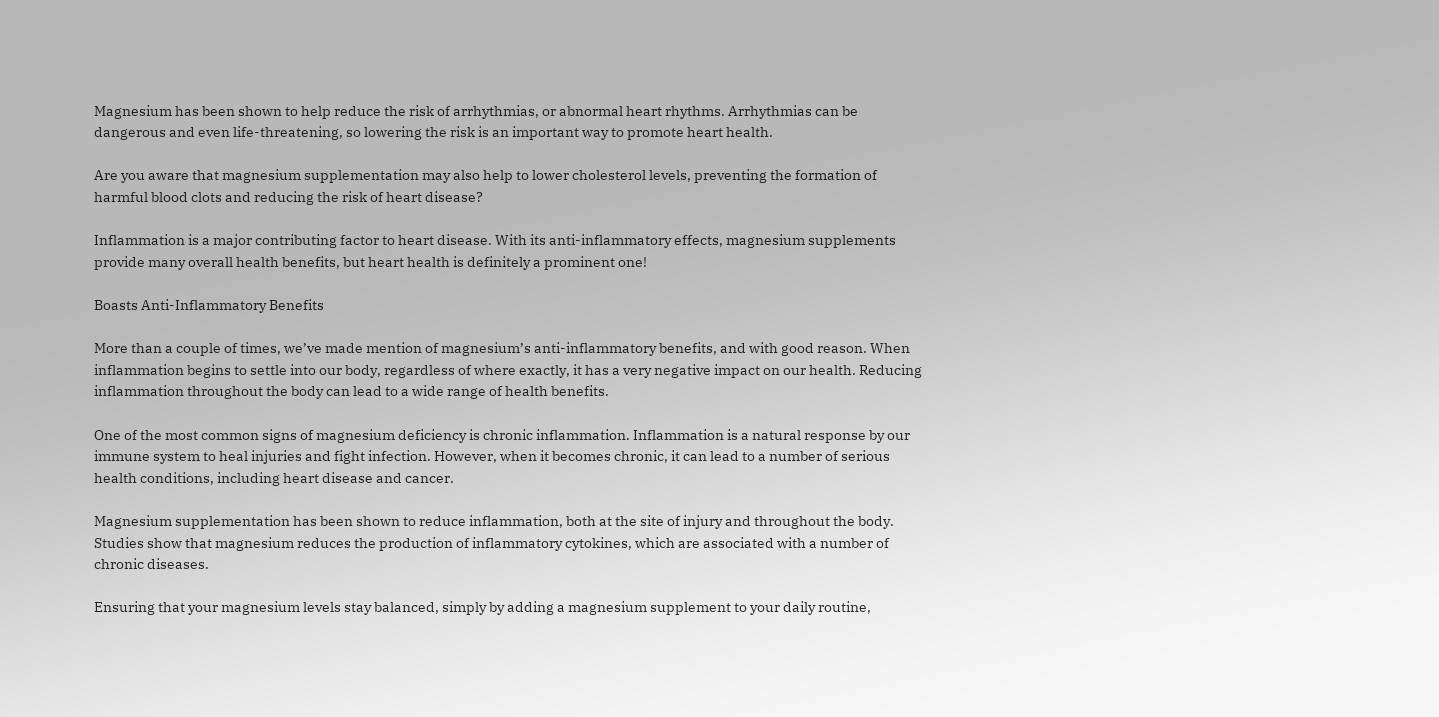Magnesium has been shown to help reduce the risk of arrhythmias, or abnormal heart rhythms. Arrhythmias can be dangerous and even life-threatening, so lowering the risk is an important way to promote heart health.

Are you aware that magnesium supplementation may also help to lower cholesterol levels, preventing the formation of harmful blood clots and reducing the risk of heart disease?

Inflammation is a major contributing factor to heart disease. With its anti-inflammatory effects, magnesium supplements provide many overall health benefits, but heart health is definitely a prominent one!

Boasts Anti-Inflammatory Benefits

More than a couple of times, we’ve made mention of magnesium’s anti-inflammatory benefits, and with good reason. When inflammation begins to settle into our body, regardless of where exactly, it has a very negative impact on our health. Reducing inflammation throughout the body can lead to a wide range of health benefits.

One of the most common signs of magnesium deficiency is chronic inflammation. Inflammation is a natural response by our immune system to heal injuries and fight infection. However, when it becomes chronic, it can lead to a number of serious health conditions, including heart disease and cancer.

Magnesium supplementation has been shown to reduce inflammation, both at the site of injury and throughout the body. Studies show that magnesium reduces the production of inflammatory cytokines, which are associated with a number of chronic diseases.

Ensuring that your magnesium levels stay balanced, simply by adding a magnesium supplement to your daily routine,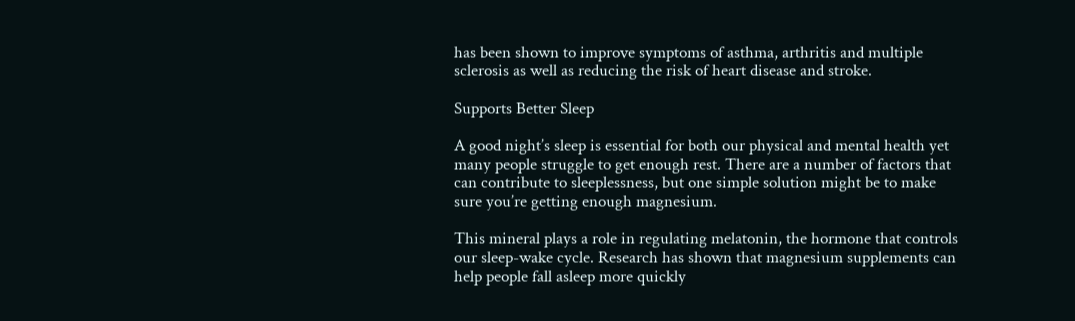has been shown to improve symptoms of asthma, arthritis and multiple sclerosis as well as reducing the risk of heart disease and stroke.

Supports Better Sleep

A good night’s sleep is essential for both our physical and mental health yet many people struggle to get enough rest. There are a number of factors that can contribute to sleeplessness, but one simple solution might be to make sure you’re getting enough magnesium.

This mineral plays a role in regulating melatonin, the hormone that controls our sleep-wake cycle. Research has shown that magnesium supplements can help people fall asleep more quickly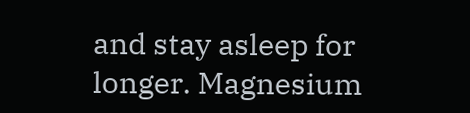and stay asleep for longer. Magnesium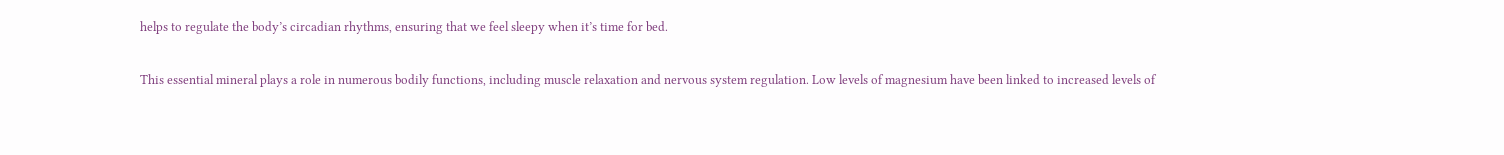helps to regulate the body’s circadian rhythms, ensuring that we feel sleepy when it’s time for bed.

This essential mineral plays a role in numerous bodily functions, including muscle relaxation and nervous system regulation. Low levels of magnesium have been linked to increased levels of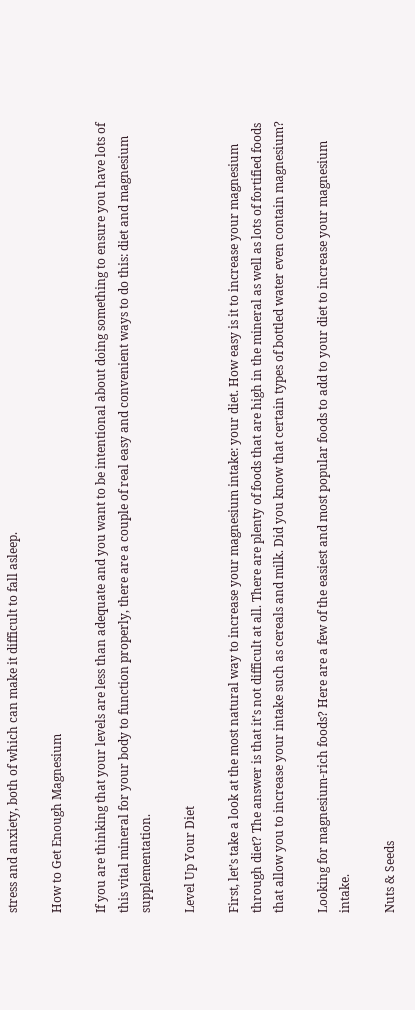stress and anxiety, both of which can make it difficult to fall asleep.

How to Get Enough Magnesium

If you are thinking that your levels are less than adequate and you want to be intentional about doing something to ensure you have lots of this vital mineral for your body to function properly, there are a couple of real easy and convenient ways to do this: diet and magnesium supplementation.

Level Up Your Diet

First, let’s take a look at the most natural way to increase your magnesium intake: your diet. How easy is it to increase your magnesium through diet? The answer is that it’s not difficult at all. There are plenty of foods that are high in the mineral as well as lots of fortified foods that allow you to increase your intake such as cereals and milk. Did you know that certain types of bottled water even contain magnesium?

Looking for magnesium-rich foods? Here are a few of the easiest and most popular foods to add to your diet to increase your magnesium intake.

Nuts & Seeds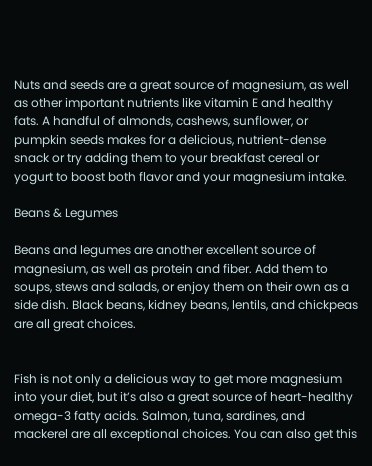Nuts and seeds are a great source of magnesium, as well as other important nutrients like vitamin E and healthy fats. A handful of almonds, cashews, sunflower, or pumpkin seeds makes for a delicious, nutrient-dense snack or try adding them to your breakfast cereal or yogurt to boost both flavor and your magnesium intake.

Beans & Legumes

Beans and legumes are another excellent source of magnesium, as well as protein and fiber. Add them to soups, stews and salads, or enjoy them on their own as a side dish. Black beans, kidney beans, lentils, and chickpeas are all great choices.


Fish is not only a delicious way to get more magnesium into your diet, but it’s also a great source of heart-healthy omega-3 fatty acids. Salmon, tuna, sardines, and mackerel are all exceptional choices. You can also get this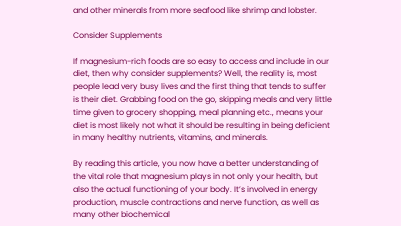and other minerals from more seafood like shrimp and lobster.

Consider Supplements

If magnesium-rich foods are so easy to access and include in our diet, then why consider supplements? Well, the reality is, most people lead very busy lives and the first thing that tends to suffer is their diet. Grabbing food on the go, skipping meals and very little time given to grocery shopping, meal planning etc., means your diet is most likely not what it should be resulting in being deficient in many healthy nutrients, vitamins, and minerals.

By reading this article, you now have a better understanding of the vital role that magnesium plays in not only your health, but also the actual functioning of your body. It’s involved in energy production, muscle contractions and nerve function, as well as many other biochemical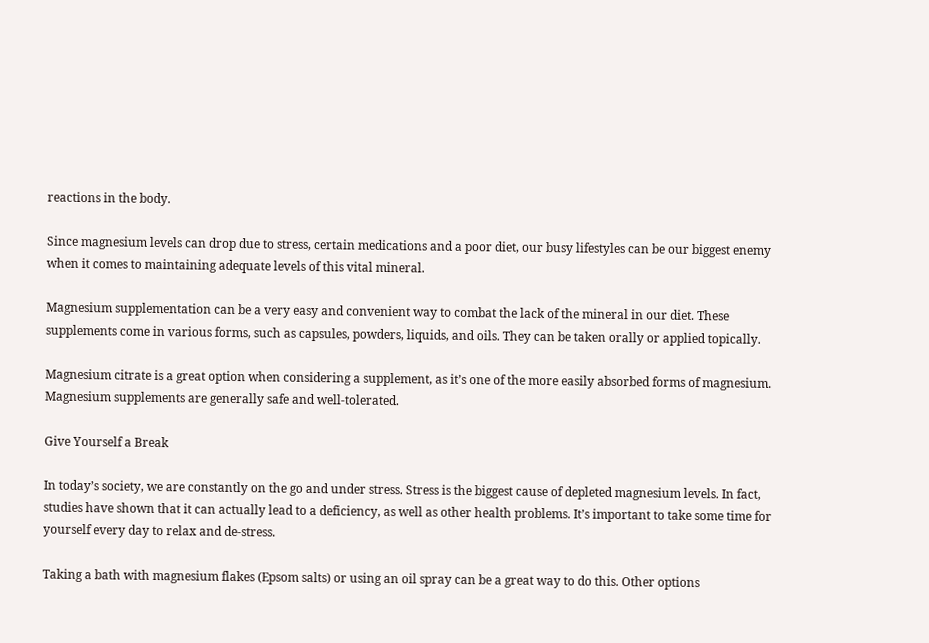reactions in the body.

Since magnesium levels can drop due to stress, certain medications and a poor diet, our busy lifestyles can be our biggest enemy when it comes to maintaining adequate levels of this vital mineral.

Magnesium supplementation can be a very easy and convenient way to combat the lack of the mineral in our diet. These supplements come in various forms, such as capsules, powders, liquids, and oils. They can be taken orally or applied topically.

Magnesium citrate is a great option when considering a supplement, as it’s one of the more easily absorbed forms of magnesium. Magnesium supplements are generally safe and well-tolerated.

Give Yourself a Break

In today’s society, we are constantly on the go and under stress. Stress is the biggest cause of depleted magnesium levels. In fact, studies have shown that it can actually lead to a deficiency, as well as other health problems. It’s important to take some time for yourself every day to relax and de-stress.

Taking a bath with magnesium flakes (Epsom salts) or using an oil spray can be a great way to do this. Other options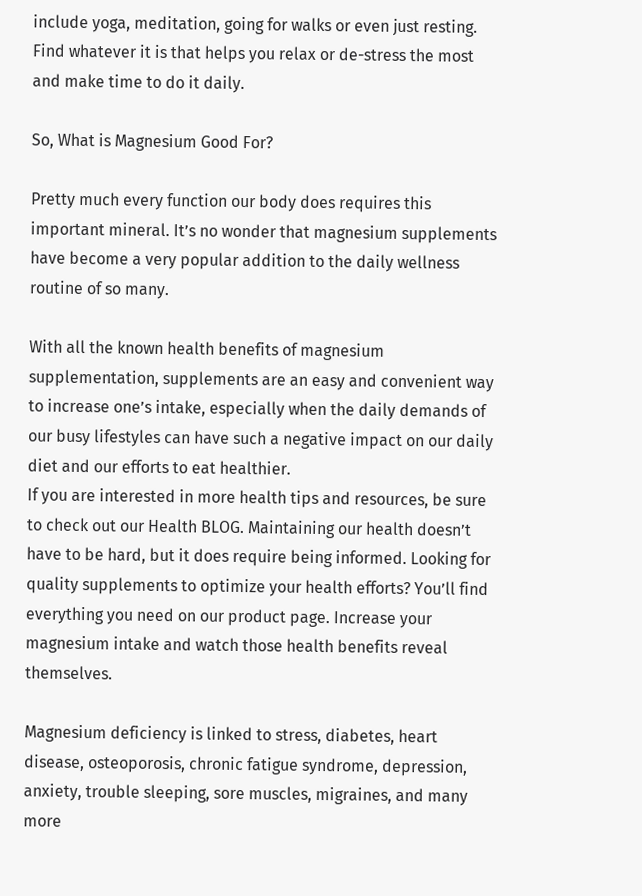include yoga, meditation, going for walks or even just resting. Find whatever it is that helps you relax or de-stress the most and make time to do it daily.

So, What is Magnesium Good For?

Pretty much every function our body does requires this important mineral. It’s no wonder that magnesium supplements have become a very popular addition to the daily wellness routine of so many.

With all the known health benefits of magnesium supplementation, supplements are an easy and convenient way to increase one’s intake, especially when the daily demands of our busy lifestyles can have such a negative impact on our daily diet and our efforts to eat healthier.
If you are interested in more health tips and resources, be sure to check out our Health BLOG. Maintaining our health doesn’t have to be hard, but it does require being informed. Looking for quality supplements to optimize your health efforts? You’ll find everything you need on our product page. Increase your magnesium intake and watch those health benefits reveal themselves.

Magnesium deficiency is linked to stress, diabetes, heart disease, osteoporosis, chronic fatigue syndrome, depression, anxiety, trouble sleeping, sore muscles, migraines, and many more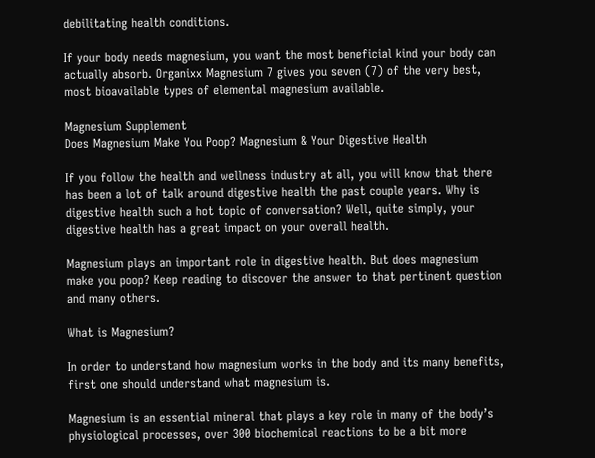debilitating health conditions.

If your body needs magnesium, you want the most beneficial kind your body can actually absorb. Organixx Magnesium 7 gives you seven (7) of the very best, most bioavailable types of elemental magnesium available.

Magnesium Supplement
Does Magnesium Make You Poop? Magnesium & Your Digestive Health

If you follow the health and wellness industry at all, you will know that there has been a lot of talk around digestive health the past couple years. Why is digestive health such a hot topic of conversation? Well, quite simply, your digestive health has a great impact on your overall health.

Magnesium plays an important role in digestive health. But does magnesium make you poop? Keep reading to discover the answer to that pertinent question and many others.

What is Magnesium?

In order to understand how magnesium works in the body and its many benefits, first one should understand what magnesium is.

Magnesium is an essential mineral that plays a key role in many of the body’s physiological processes, over 300 biochemical reactions to be a bit more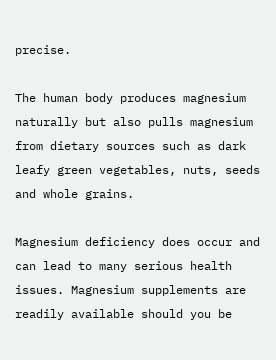precise.

The human body produces magnesium naturally but also pulls magnesium from dietary sources such as dark leafy green vegetables, nuts, seeds and whole grains.

Magnesium deficiency does occur and can lead to many serious health issues. Magnesium supplements are readily available should you be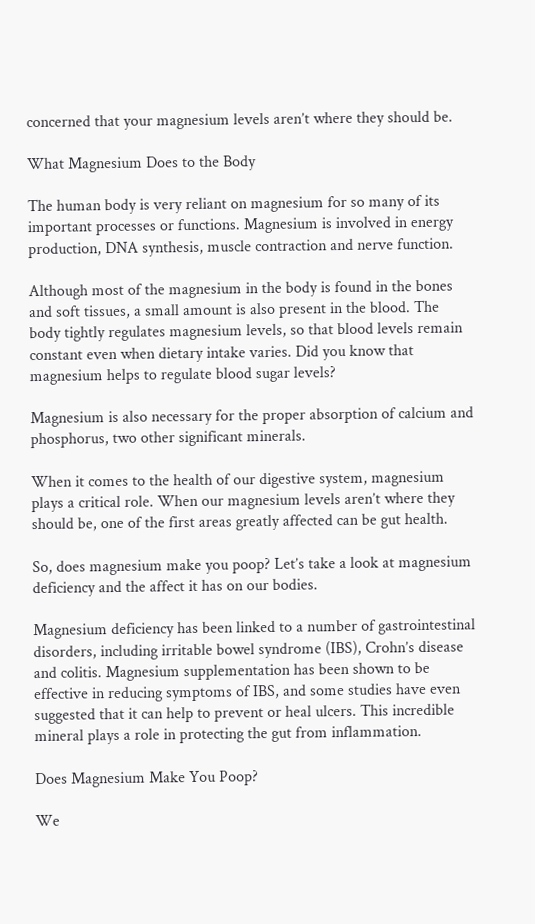concerned that your magnesium levels aren’t where they should be.

What Magnesium Does to the Body

The human body is very reliant on magnesium for so many of its important processes or functions. Magnesium is involved in energy production, DNA synthesis, muscle contraction and nerve function.

Although most of the magnesium in the body is found in the bones and soft tissues, a small amount is also present in the blood. The body tightly regulates magnesium levels, so that blood levels remain constant even when dietary intake varies. Did you know that magnesium helps to regulate blood sugar levels?

Magnesium is also necessary for the proper absorption of calcium and phosphorus, two other significant minerals.

When it comes to the health of our digestive system, magnesium plays a critical role. When our magnesium levels aren’t where they should be, one of the first areas greatly affected can be gut health.

So, does magnesium make you poop? Let’s take a look at magnesium deficiency and the affect it has on our bodies.

Magnesium deficiency has been linked to a number of gastrointestinal disorders, including irritable bowel syndrome (IBS), Crohn’s disease and colitis. Magnesium supplementation has been shown to be effective in reducing symptoms of IBS, and some studies have even suggested that it can help to prevent or heal ulcers. This incredible mineral plays a role in protecting the gut from inflammation.

Does Magnesium Make You Poop?

We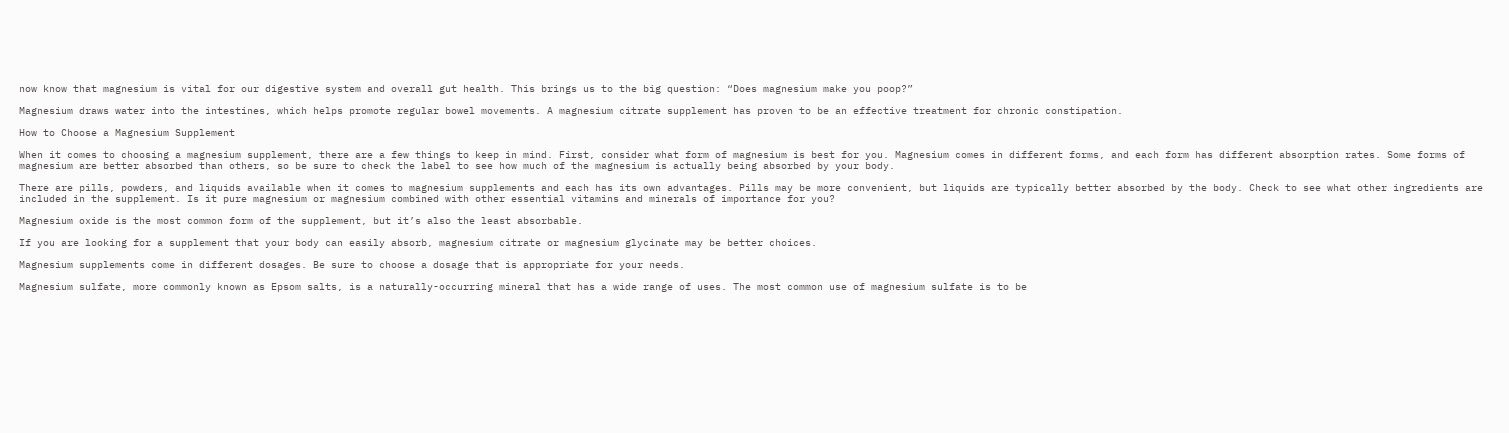now know that magnesium is vital for our digestive system and overall gut health. This brings us to the big question: “Does magnesium make you poop?”

Magnesium draws water into the intestines, which helps promote regular bowel movements. A magnesium citrate supplement has proven to be an effective treatment for chronic constipation.

How to Choose a Magnesium Supplement

When it comes to choosing a magnesium supplement, there are a few things to keep in mind. First, consider what form of magnesium is best for you. Magnesium comes in different forms, and each form has different absorption rates. Some forms of magnesium are better absorbed than others, so be sure to check the label to see how much of the magnesium is actually being absorbed by your body.

There are pills, powders, and liquids available when it comes to magnesium supplements and each has its own advantages. Pills may be more convenient, but liquids are typically better absorbed by the body. Check to see what other ingredients are included in the supplement. Is it pure magnesium or magnesium combined with other essential vitamins and minerals of importance for you?

Magnesium oxide is the most common form of the supplement, but it’s also the least absorbable.

If you are looking for a supplement that your body can easily absorb, magnesium citrate or magnesium glycinate may be better choices.

Magnesium supplements come in different dosages. Be sure to choose a dosage that is appropriate for your needs.

Magnesium sulfate, more commonly known as Epsom salts, is a naturally-occurring mineral that has a wide range of uses. The most common use of magnesium sulfate is to be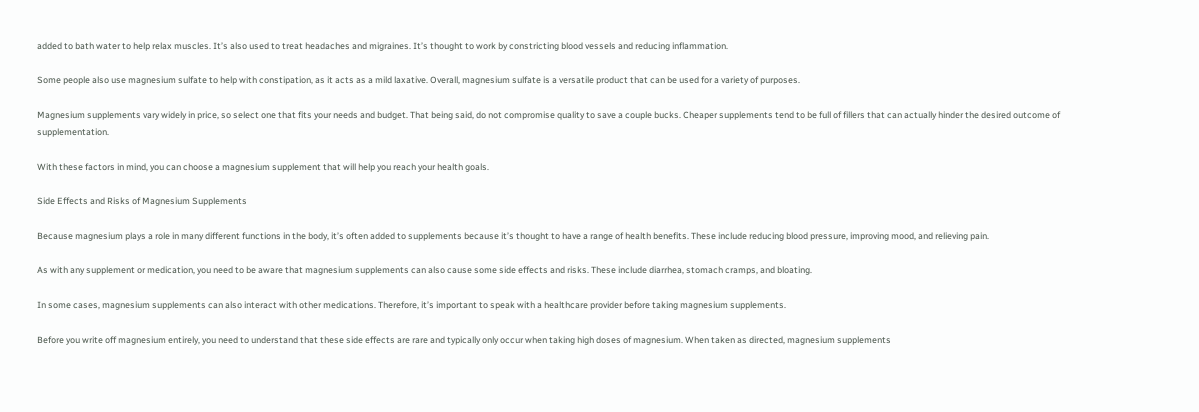added to bath water to help relax muscles. It’s also used to treat headaches and migraines. It’s thought to work by constricting blood vessels and reducing inflammation.

Some people also use magnesium sulfate to help with constipation, as it acts as a mild laxative. Overall, magnesium sulfate is a versatile product that can be used for a variety of purposes.

Magnesium supplements vary widely in price, so select one that fits your needs and budget. That being said, do not compromise quality to save a couple bucks. Cheaper supplements tend to be full of fillers that can actually hinder the desired outcome of supplementation.

With these factors in mind, you can choose a magnesium supplement that will help you reach your health goals.

Side Effects and Risks of Magnesium Supplements

Because magnesium plays a role in many different functions in the body, it’s often added to supplements because it’s thought to have a range of health benefits. These include reducing blood pressure, improving mood, and relieving pain.

As with any supplement or medication, you need to be aware that magnesium supplements can also cause some side effects and risks. These include diarrhea, stomach cramps, and bloating.

In some cases, magnesium supplements can also interact with other medications. Therefore, it’s important to speak with a healthcare provider before taking magnesium supplements.

Before you write off magnesium entirely, you need to understand that these side effects are rare and typically only occur when taking high doses of magnesium. When taken as directed, magnesium supplements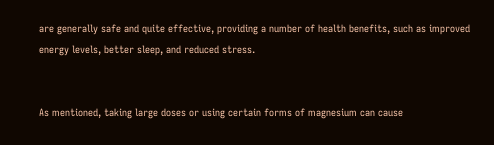are generally safe and quite effective, providing a number of health benefits, such as improved energy levels, better sleep, and reduced stress.


As mentioned, taking large doses or using certain forms of magnesium can cause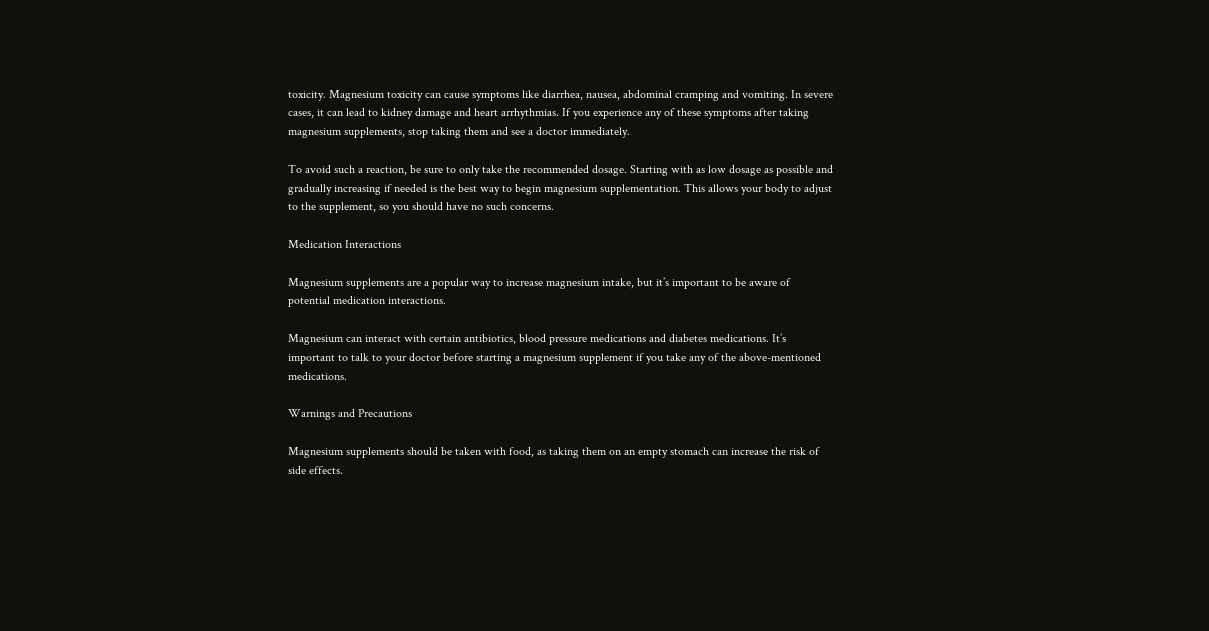toxicity. Magnesium toxicity can cause symptoms like diarrhea, nausea, abdominal cramping and vomiting. In severe cases, it can lead to kidney damage and heart arrhythmias. If you experience any of these symptoms after taking magnesium supplements, stop taking them and see a doctor immediately.

To avoid such a reaction, be sure to only take the recommended dosage. Starting with as low dosage as possible and gradually increasing if needed is the best way to begin magnesium supplementation. This allows your body to adjust to the supplement, so you should have no such concerns.

Medication Interactions

Magnesium supplements are a popular way to increase magnesium intake, but it’s important to be aware of potential medication interactions.

Magnesium can interact with certain antibiotics, blood pressure medications and diabetes medications. It’s important to talk to your doctor before starting a magnesium supplement if you take any of the above-mentioned medications.

Warnings and Precautions

Magnesium supplements should be taken with food, as taking them on an empty stomach can increase the risk of side effects.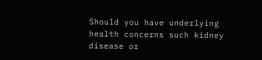Should you have underlying health concerns such kidney disease or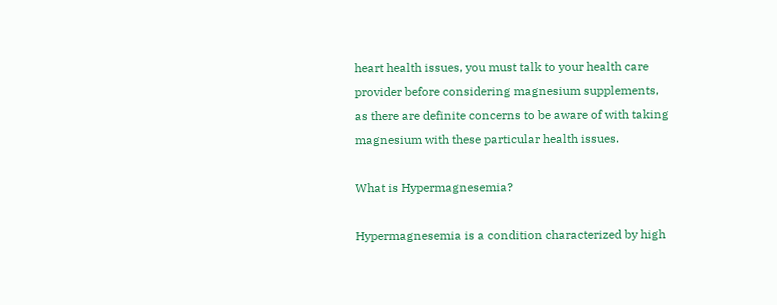heart health issues, you must talk to your health care provider before considering magnesium supplements, as there are definite concerns to be aware of with taking magnesium with these particular health issues.

What is Hypermagnesemia?

Hypermagnesemia is a condition characterized by high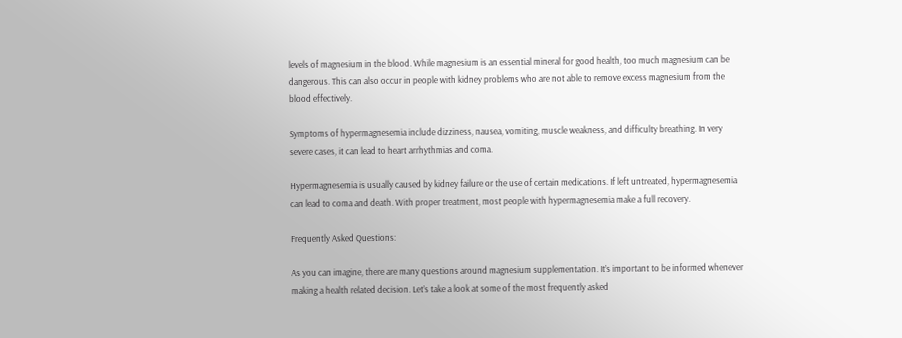levels of magnesium in the blood. While magnesium is an essential mineral for good health, too much magnesium can be dangerous. This can also occur in people with kidney problems who are not able to remove excess magnesium from the blood effectively.

Symptoms of hypermagnesemia include dizziness, nausea, vomiting, muscle weakness, and difficulty breathing. In very severe cases, it can lead to heart arrhythmias and coma.

Hypermagnesemia is usually caused by kidney failure or the use of certain medications. If left untreated, hypermagnesemia can lead to coma and death. With proper treatment, most people with hypermagnesemia make a full recovery.

Frequently Asked Questions:

As you can imagine, there are many questions around magnesium supplementation. It’s important to be informed whenever making a health related decision. Let’s take a look at some of the most frequently asked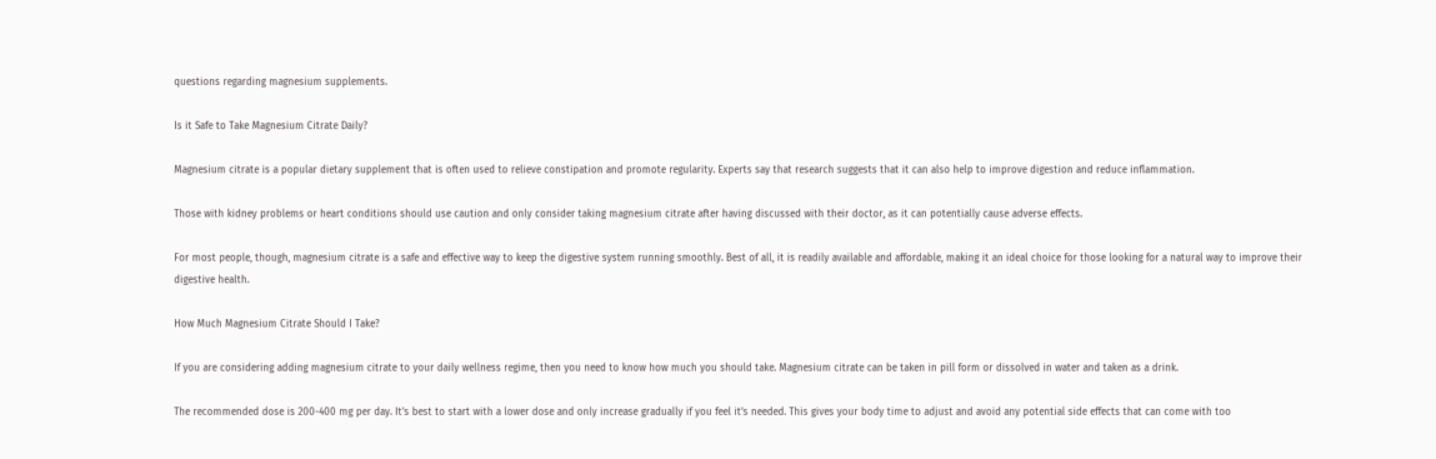questions regarding magnesium supplements.

Is it Safe to Take Magnesium Citrate Daily?

Magnesium citrate is a popular dietary supplement that is often used to relieve constipation and promote regularity. Experts say that research suggests that it can also help to improve digestion and reduce inflammation.

Those with kidney problems or heart conditions should use caution and only consider taking magnesium citrate after having discussed with their doctor, as it can potentially cause adverse effects.

For most people, though, magnesium citrate is a safe and effective way to keep the digestive system running smoothly. Best of all, it is readily available and affordable, making it an ideal choice for those looking for a natural way to improve their digestive health.

How Much Magnesium Citrate Should I Take?

If you are considering adding magnesium citrate to your daily wellness regime, then you need to know how much you should take. Magnesium citrate can be taken in pill form or dissolved in water and taken as a drink.

The recommended dose is 200-400 mg per day. It’s best to start with a lower dose and only increase gradually if you feel it’s needed. This gives your body time to adjust and avoid any potential side effects that can come with too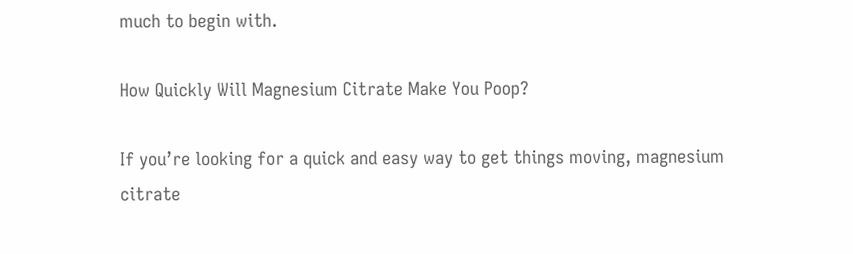much to begin with.

How Quickly Will Magnesium Citrate Make You Poop?

If you’re looking for a quick and easy way to get things moving, magnesium citrate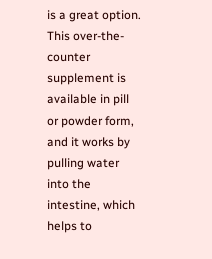is a great option. This over-the-counter supplement is available in pill or powder form, and it works by pulling water into the intestine, which helps to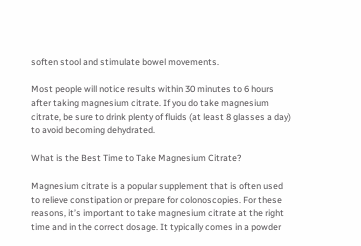soften stool and stimulate bowel movements.

Most people will notice results within 30 minutes to 6 hours after taking magnesium citrate. If you do take magnesium citrate, be sure to drink plenty of fluids (at least 8 glasses a day) to avoid becoming dehydrated.

What is the Best Time to Take Magnesium Citrate?

Magnesium citrate is a popular supplement that is often used to relieve constipation or prepare for colonoscopies. For these reasons, it’s important to take magnesium citrate at the right time and in the correct dosage. It typically comes in a powder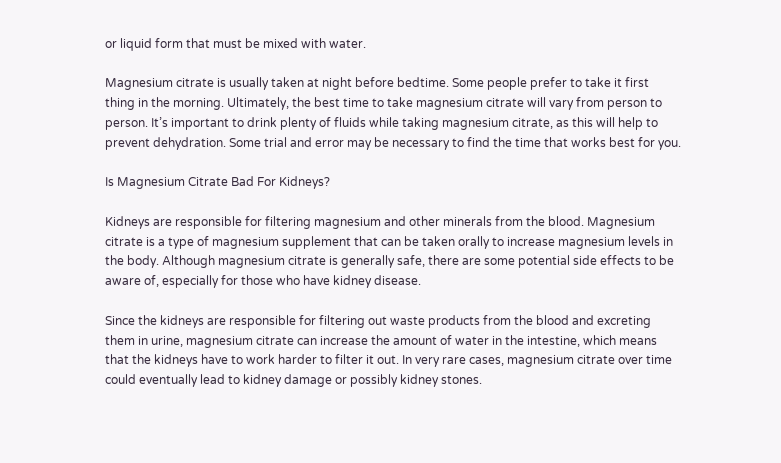or liquid form that must be mixed with water.

Magnesium citrate is usually taken at night before bedtime. Some people prefer to take it first thing in the morning. Ultimately, the best time to take magnesium citrate will vary from person to person. It’s important to drink plenty of fluids while taking magnesium citrate, as this will help to prevent dehydration. Some trial and error may be necessary to find the time that works best for you.

Is Magnesium Citrate Bad For Kidneys?

Kidneys are responsible for filtering magnesium and other minerals from the blood. Magnesium citrate is a type of magnesium supplement that can be taken orally to increase magnesium levels in the body. Although magnesium citrate is generally safe, there are some potential side effects to be aware of, especially for those who have kidney disease.

Since the kidneys are responsible for filtering out waste products from the blood and excreting them in urine, magnesium citrate can increase the amount of water in the intestine, which means that the kidneys have to work harder to filter it out. In very rare cases, magnesium citrate over time could eventually lead to kidney damage or possibly kidney stones.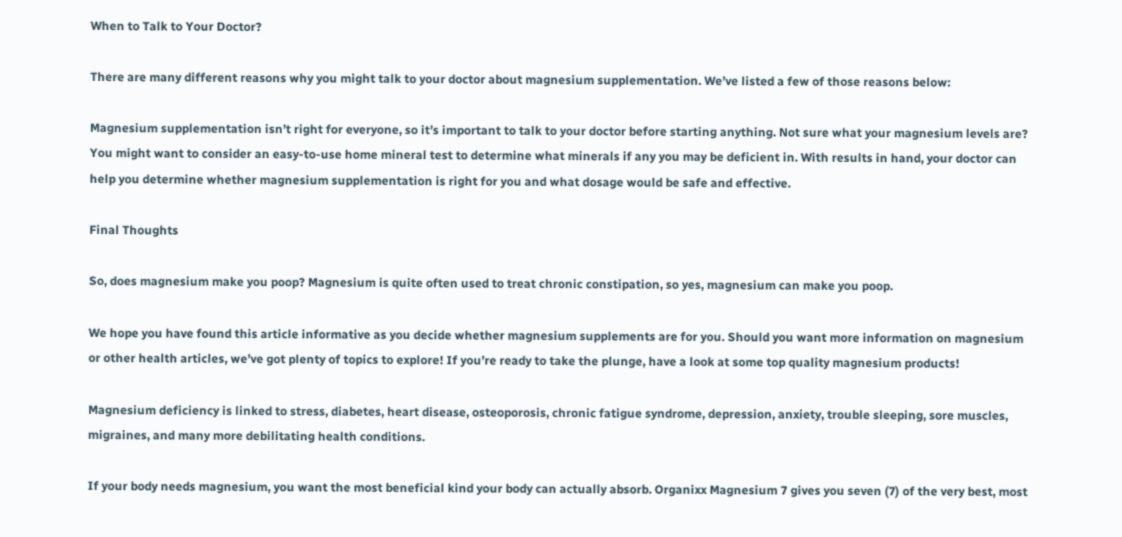When to Talk to Your Doctor?

There are many different reasons why you might talk to your doctor about magnesium supplementation. We’ve listed a few of those reasons below:

Magnesium supplementation isn’t right for everyone, so it’s important to talk to your doctor before starting anything. Not sure what your magnesium levels are? You might want to consider an easy-to-use home mineral test to determine what minerals if any you may be deficient in. With results in hand, your doctor can help you determine whether magnesium supplementation is right for you and what dosage would be safe and effective.

Final Thoughts

So, does magnesium make you poop? Magnesium is quite often used to treat chronic constipation, so yes, magnesium can make you poop.

We hope you have found this article informative as you decide whether magnesium supplements are for you. Should you want more information on magnesium or other health articles, we’ve got plenty of topics to explore! If you’re ready to take the plunge, have a look at some top quality magnesium products!

Magnesium deficiency is linked to stress, diabetes, heart disease, osteoporosis, chronic fatigue syndrome, depression, anxiety, trouble sleeping, sore muscles, migraines, and many more debilitating health conditions.

If your body needs magnesium, you want the most beneficial kind your body can actually absorb. Organixx Magnesium 7 gives you seven (7) of the very best, most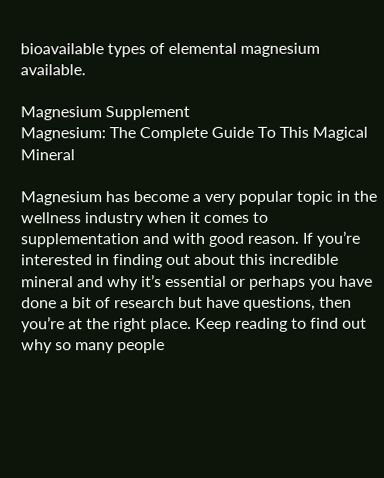bioavailable types of elemental magnesium available.

Magnesium Supplement
Magnesium: The Complete Guide To This Magical Mineral

Magnesium has become a very popular topic in the wellness industry when it comes to supplementation and with good reason. If you’re interested in finding out about this incredible mineral and why it’s essential or perhaps you have done a bit of research but have questions, then you’re at the right place. Keep reading to find out why so many people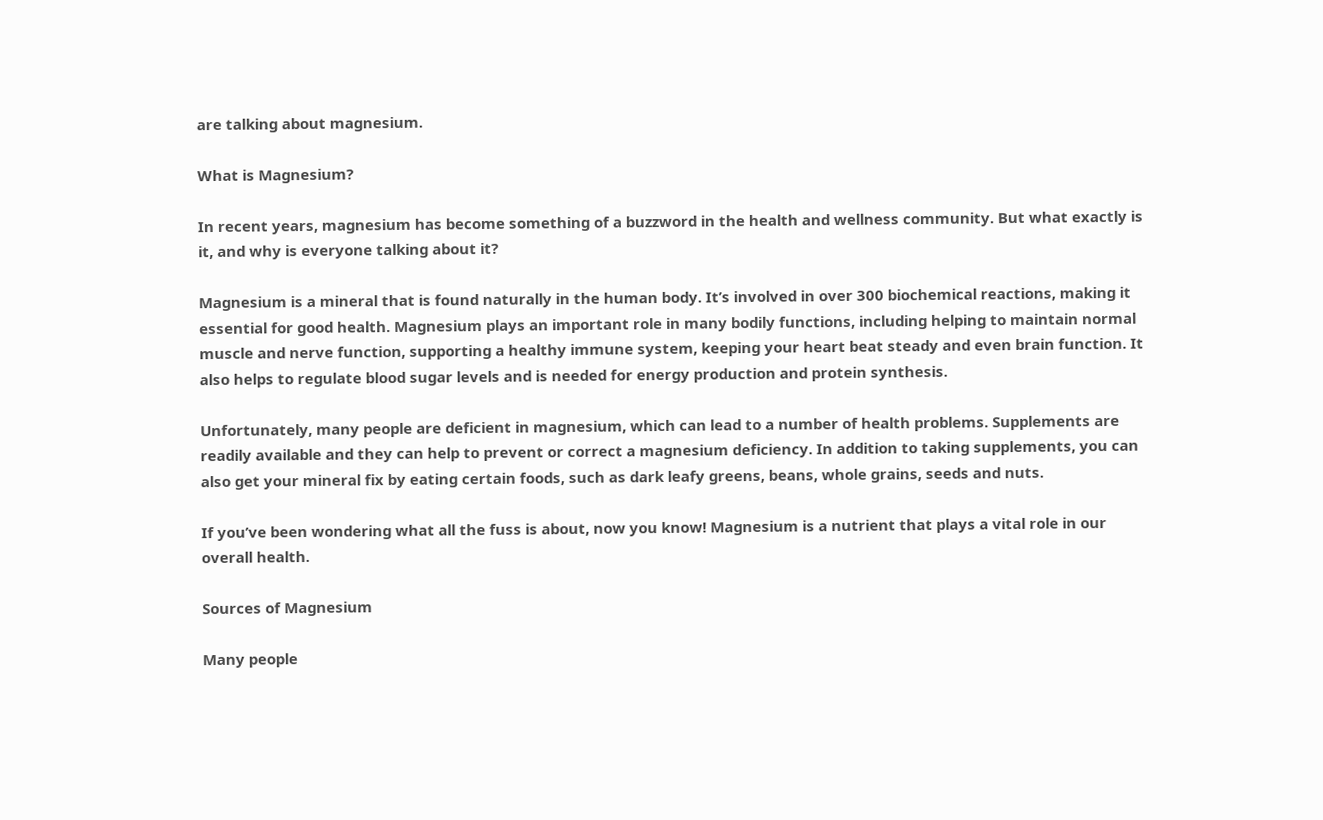are talking about magnesium.

What is Magnesium?

In recent years, magnesium has become something of a buzzword in the health and wellness community. But what exactly is it, and why is everyone talking about it?

Magnesium is a mineral that is found naturally in the human body. It’s involved in over 300 biochemical reactions, making it essential for good health. Magnesium plays an important role in many bodily functions, including helping to maintain normal muscle and nerve function, supporting a healthy immune system, keeping your heart beat steady and even brain function. It also helps to regulate blood sugar levels and is needed for energy production and protein synthesis.

Unfortunately, many people are deficient in magnesium, which can lead to a number of health problems. Supplements are readily available and they can help to prevent or correct a magnesium deficiency. In addition to taking supplements, you can also get your mineral fix by eating certain foods, such as dark leafy greens, beans, whole grains, seeds and nuts.

If you’ve been wondering what all the fuss is about, now you know! Magnesium is a nutrient that plays a vital role in our overall health.

Sources of Magnesium

Many people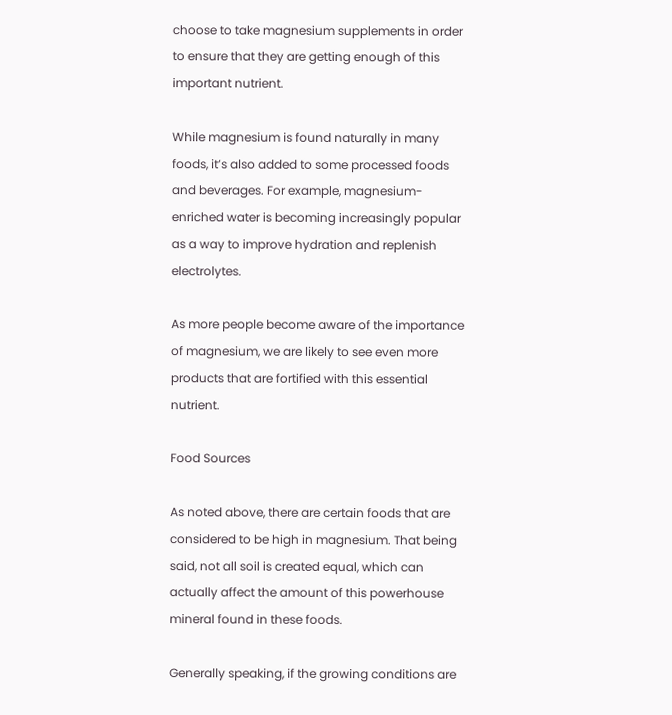choose to take magnesium supplements in order to ensure that they are getting enough of this important nutrient.

While magnesium is found naturally in many foods, it’s also added to some processed foods and beverages. For example, magnesium-enriched water is becoming increasingly popular as a way to improve hydration and replenish electrolytes.

As more people become aware of the importance of magnesium, we are likely to see even more products that are fortified with this essential nutrient.

Food Sources

As noted above, there are certain foods that are considered to be high in magnesium. That being said, not all soil is created equal, which can actually affect the amount of this powerhouse mineral found in these foods.

Generally speaking, if the growing conditions are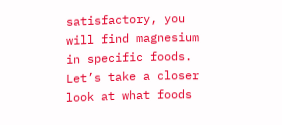satisfactory, you will find magnesium in specific foods. Let’s take a closer look at what foods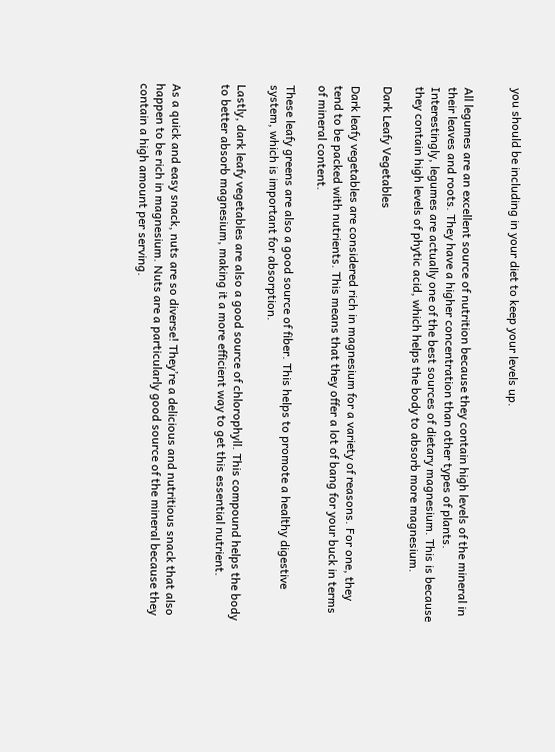you should be including in your diet to keep your levels up.


All legumes are an excellent source of nutrition because they contain high levels of the mineral in their leaves and roots. They have a higher concentration than other types of plants. Interestingly, legumes are actually one of the best sources of dietary magnesium. This is because they contain high levels of phytic acid, which helps the body to absorb more magnesium.

Dark Leafy Vegetables

Dark leafy vegetables are considered rich in magnesium for a variety of reasons. For one, they tend to be packed with nutrients. This means that they offer a lot of bang for your buck in terms of mineral content.

These leafy greens are also a good source of fiber. This helps to promote a healthy digestive system, which is important for absorption.

Lastly, dark leafy vegetables are also a good source of chlorophyll. This compound helps the body to better absorb magnesium, making it a more efficient way to get this essential nutrient.


As a quick and easy snack, nuts are so diverse! They’re a delicious and nutritious snack that also happen to be rich in magnesium. Nuts are a particularly good source of the mineral because they contain a high amount per serving.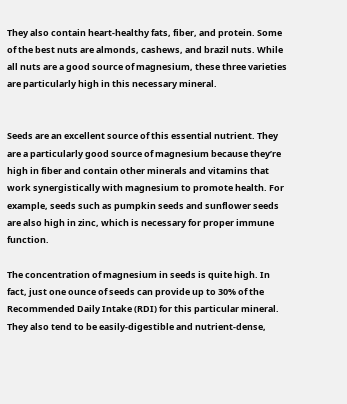They also contain heart-healthy fats, fiber, and protein. Some of the best nuts are almonds, cashews, and brazil nuts. While all nuts are a good source of magnesium, these three varieties are particularly high in this necessary mineral.


Seeds are an excellent source of this essential nutrient. They are a particularly good source of magnesium because they’re high in fiber and contain other minerals and vitamins that work synergistically with magnesium to promote health. For example, seeds such as pumpkin seeds and sunflower seeds are also high in zinc, which is necessary for proper immune function.

The concentration of magnesium in seeds is quite high. In fact, just one ounce of seeds can provide up to 30% of the Recommended Daily Intake (RDI) for this particular mineral. They also tend to be easily-digestible and nutrient-dense,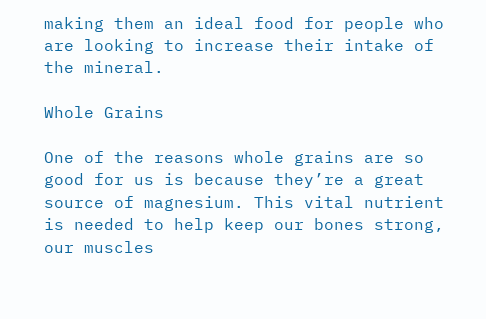making them an ideal food for people who are looking to increase their intake of the mineral.

Whole Grains

One of the reasons whole grains are so good for us is because they’re a great source of magnesium. This vital nutrient is needed to help keep our bones strong, our muscles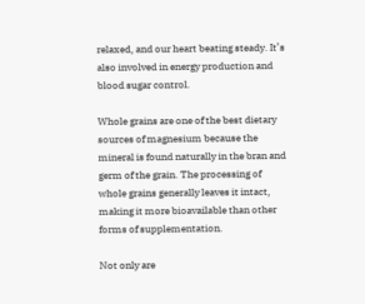relaxed, and our heart beating steady. It’s also involved in energy production and blood sugar control.

Whole grains are one of the best dietary sources of magnesium because the mineral is found naturally in the bran and germ of the grain. The processing of whole grains generally leaves it intact, making it more bioavailable than other forms of supplementation.

Not only are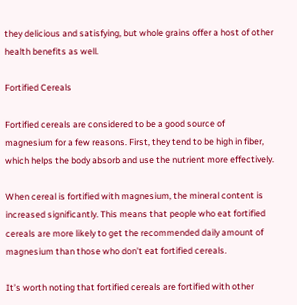they delicious and satisfying, but whole grains offer a host of other health benefits as well.

Fortified Cereals

Fortified cereals are considered to be a good source of magnesium for a few reasons. First, they tend to be high in fiber, which helps the body absorb and use the nutrient more effectively.

When cereal is fortified with magnesium, the mineral content is increased significantly. This means that people who eat fortified cereals are more likely to get the recommended daily amount of magnesium than those who don’t eat fortified cereals.

It’s worth noting that fortified cereals are fortified with other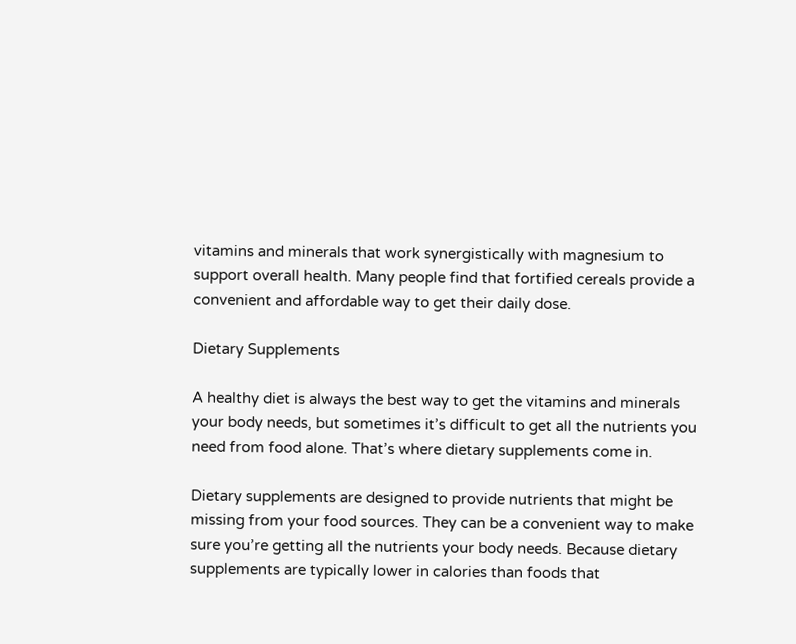vitamins and minerals that work synergistically with magnesium to support overall health. Many people find that fortified cereals provide a convenient and affordable way to get their daily dose.

Dietary Supplements

A healthy diet is always the best way to get the vitamins and minerals your body needs, but sometimes it’s difficult to get all the nutrients you need from food alone. That’s where dietary supplements come in.

Dietary supplements are designed to provide nutrients that might be missing from your food sources. They can be a convenient way to make sure you’re getting all the nutrients your body needs. Because dietary supplements are typically lower in calories than foods that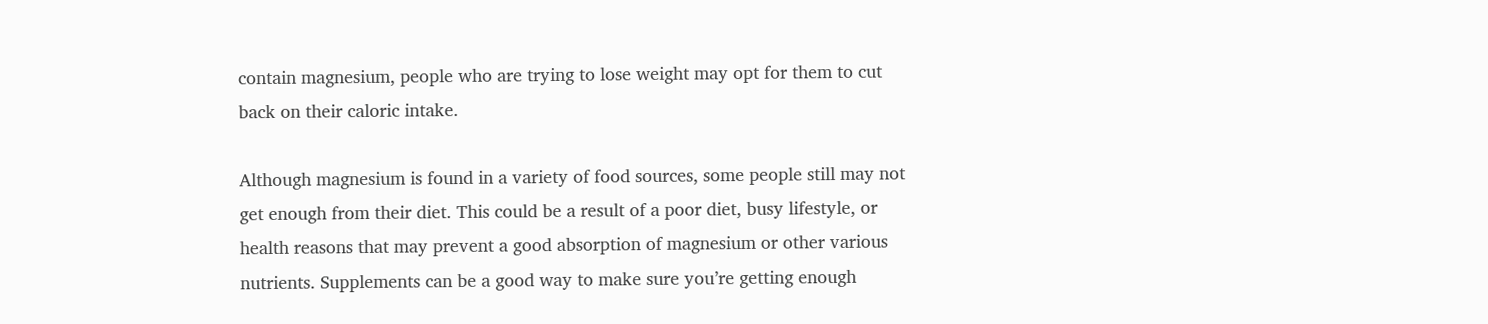contain magnesium, people who are trying to lose weight may opt for them to cut back on their caloric intake.

Although magnesium is found in a variety of food sources, some people still may not get enough from their diet. This could be a result of a poor diet, busy lifestyle, or health reasons that may prevent a good absorption of magnesium or other various nutrients. Supplements can be a good way to make sure you’re getting enough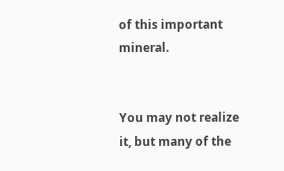of this important mineral.


You may not realize it, but many of the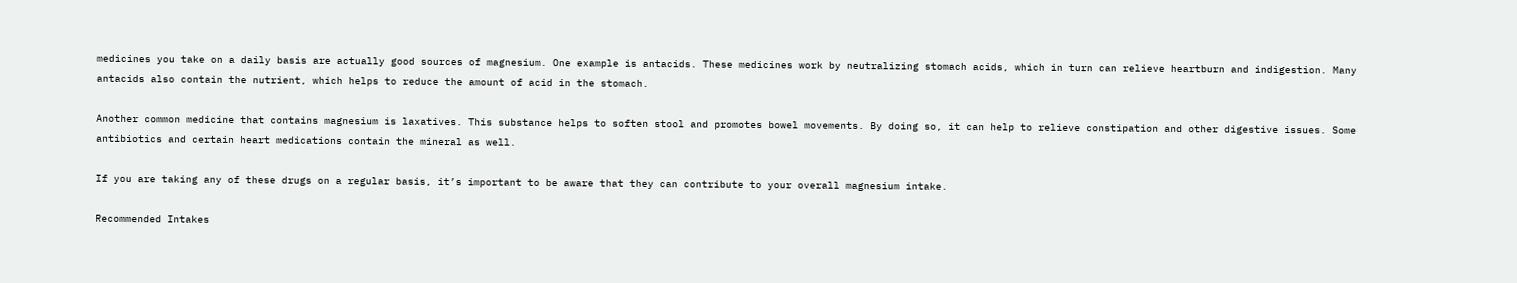medicines you take on a daily basis are actually good sources of magnesium. One example is antacids. These medicines work by neutralizing stomach acids, which in turn can relieve heartburn and indigestion. Many antacids also contain the nutrient, which helps to reduce the amount of acid in the stomach.

Another common medicine that contains magnesium is laxatives. This substance helps to soften stool and promotes bowel movements. By doing so, it can help to relieve constipation and other digestive issues. Some antibiotics and certain heart medications contain the mineral as well.

If you are taking any of these drugs on a regular basis, it’s important to be aware that they can contribute to your overall magnesium intake.

Recommended Intakes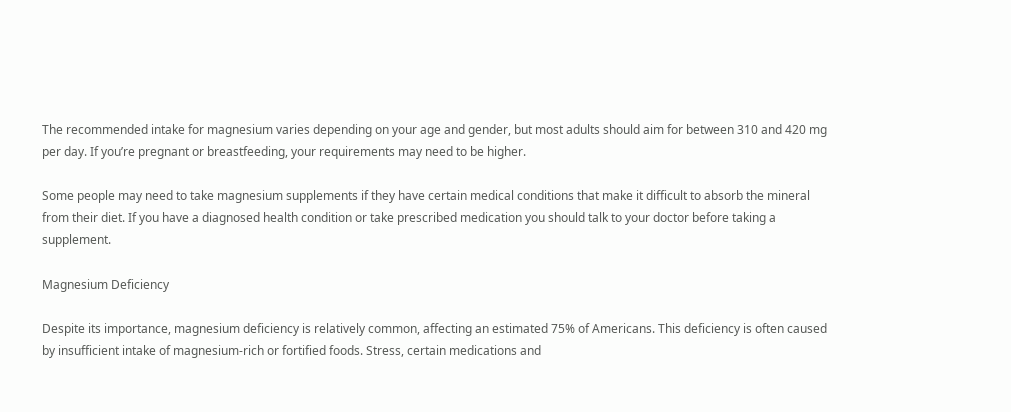The recommended intake for magnesium varies depending on your age and gender, but most adults should aim for between 310 and 420 mg per day. If you’re pregnant or breastfeeding, your requirements may need to be higher.

Some people may need to take magnesium supplements if they have certain medical conditions that make it difficult to absorb the mineral from their diet. If you have a diagnosed health condition or take prescribed medication you should talk to your doctor before taking a supplement.

Magnesium Deficiency

Despite its importance, magnesium deficiency is relatively common, affecting an estimated 75% of Americans. This deficiency is often caused by insufficient intake of magnesium-rich or fortified foods. Stress, certain medications and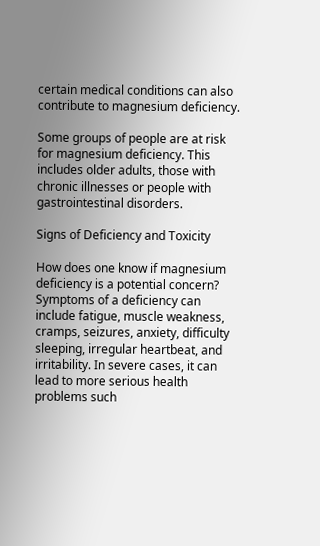certain medical conditions can also contribute to magnesium deficiency.

Some groups of people are at risk for magnesium deficiency. This includes older adults, those with chronic illnesses or people with gastrointestinal disorders.

Signs of Deficiency and Toxicity

How does one know if magnesium deficiency is a potential concern? Symptoms of a deficiency can include fatigue, muscle weakness, cramps, seizures, anxiety, difficulty sleeping, irregular heartbeat, and irritability. In severe cases, it can lead to more serious health problems such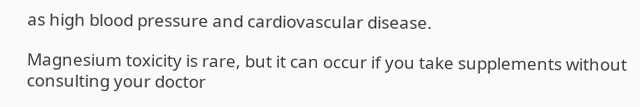as high blood pressure and cardiovascular disease.

Magnesium toxicity is rare, but it can occur if you take supplements without consulting your doctor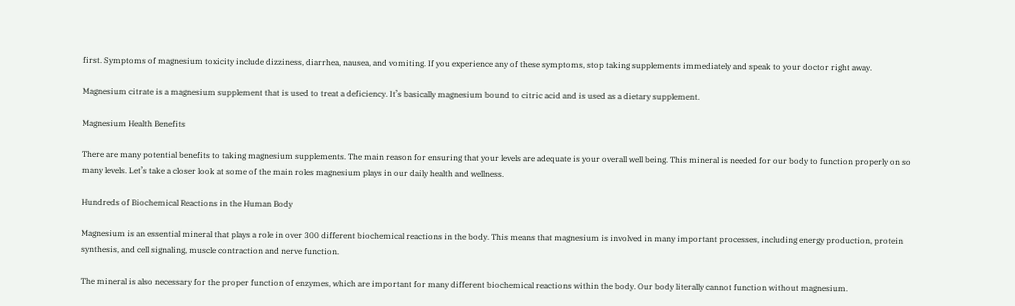first. Symptoms of magnesium toxicity include dizziness, diarrhea, nausea, and vomiting. If you experience any of these symptoms, stop taking supplements immediately and speak to your doctor right away.

Magnesium citrate is a magnesium supplement that is used to treat a deficiency. It’s basically magnesium bound to citric acid and is used as a dietary supplement.

Magnesium Health Benefits

There are many potential benefits to taking magnesium supplements. The main reason for ensuring that your levels are adequate is your overall well being. This mineral is needed for our body to function properly on so many levels. Let’s take a closer look at some of the main roles magnesium plays in our daily health and wellness.

Hundreds of Biochemical Reactions in the Human Body

Magnesium is an essential mineral that plays a role in over 300 different biochemical reactions in the body. This means that magnesium is involved in many important processes, including energy production, protein synthesis, and cell signaling, muscle contraction and nerve function.

The mineral is also necessary for the proper function of enzymes, which are important for many different biochemical reactions within the body. Our body literally cannot function without magnesium.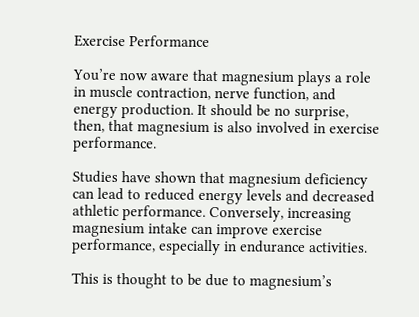Exercise Performance

You’re now aware that magnesium plays a role in muscle contraction, nerve function, and energy production. It should be no surprise, then, that magnesium is also involved in exercise performance.

Studies have shown that magnesium deficiency can lead to reduced energy levels and decreased athletic performance. Conversely, increasing magnesium intake can improve exercise performance, especially in endurance activities.

This is thought to be due to magnesium’s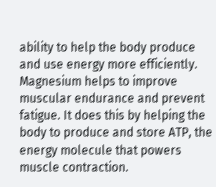ability to help the body produce and use energy more efficiently. Magnesium helps to improve muscular endurance and prevent fatigue. It does this by helping the body to produce and store ATP, the energy molecule that powers muscle contraction.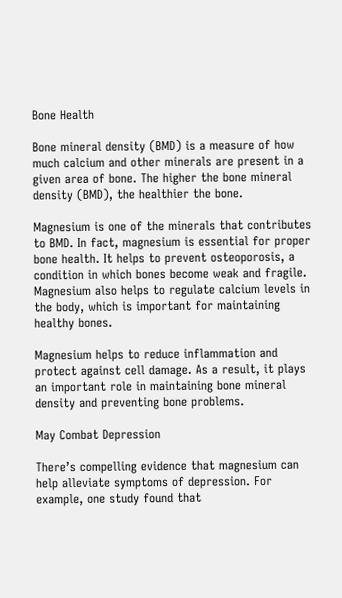Bone Health

Bone mineral density (BMD) is a measure of how much calcium and other minerals are present in a given area of bone. The higher the bone mineral density (BMD), the healthier the bone.

Magnesium is one of the minerals that contributes to BMD. In fact, magnesium is essential for proper bone health. It helps to prevent osteoporosis, a condition in which bones become weak and fragile. Magnesium also helps to regulate calcium levels in the body, which is important for maintaining healthy bones.

Magnesium helps to reduce inflammation and protect against cell damage. As a result, it plays an important role in maintaining bone mineral density and preventing bone problems.

May Combat Depression

There’s compelling evidence that magnesium can help alleviate symptoms of depression. For example, one study found that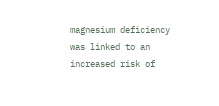magnesium deficiency was linked to an increased risk of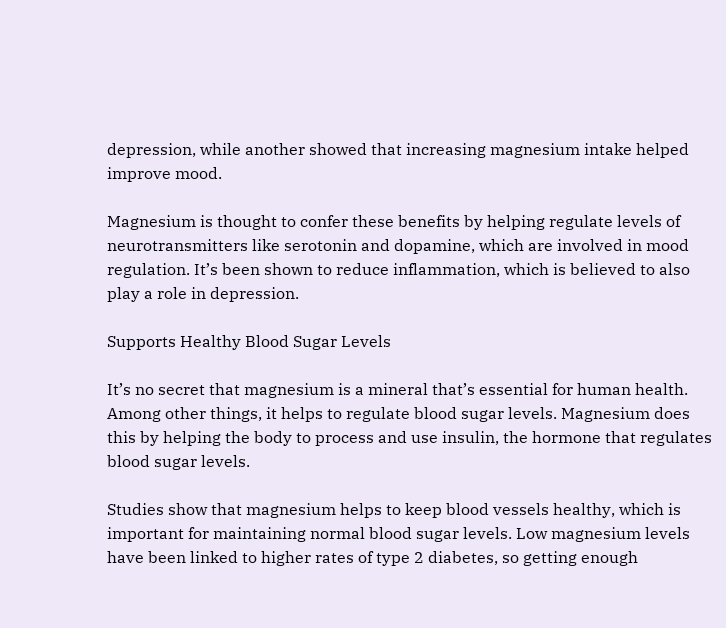depression, while another showed that increasing magnesium intake helped improve mood.

Magnesium is thought to confer these benefits by helping regulate levels of neurotransmitters like serotonin and dopamine, which are involved in mood regulation. It’s been shown to reduce inflammation, which is believed to also play a role in depression.

Supports Healthy Blood Sugar Levels

It’s no secret that magnesium is a mineral that’s essential for human health. Among other things, it helps to regulate blood sugar levels. Magnesium does this by helping the body to process and use insulin, the hormone that regulates blood sugar levels.

Studies show that magnesium helps to keep blood vessels healthy, which is important for maintaining normal blood sugar levels. Low magnesium levels have been linked to higher rates of type 2 diabetes, so getting enough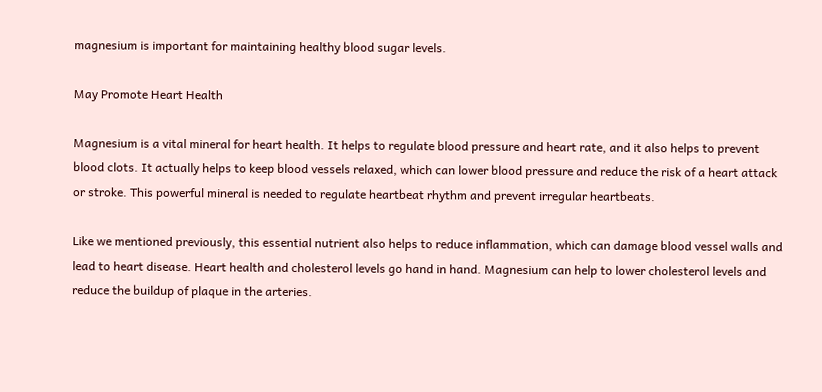magnesium is important for maintaining healthy blood sugar levels.

May Promote Heart Health

Magnesium is a vital mineral for heart health. It helps to regulate blood pressure and heart rate, and it also helps to prevent blood clots. It actually helps to keep blood vessels relaxed, which can lower blood pressure and reduce the risk of a heart attack or stroke. This powerful mineral is needed to regulate heartbeat rhythm and prevent irregular heartbeats.

Like we mentioned previously, this essential nutrient also helps to reduce inflammation, which can damage blood vessel walls and lead to heart disease. Heart health and cholesterol levels go hand in hand. Magnesium can help to lower cholesterol levels and reduce the buildup of plaque in the arteries.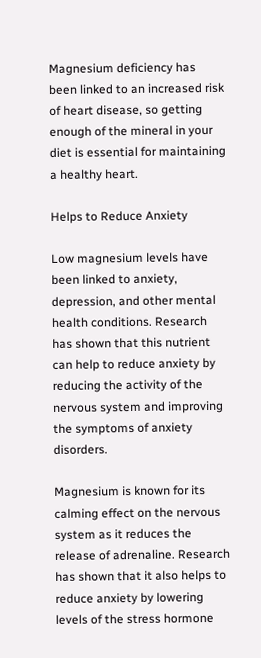Magnesium deficiency has been linked to an increased risk of heart disease, so getting enough of the mineral in your diet is essential for maintaining a healthy heart.

Helps to Reduce Anxiety

Low magnesium levels have been linked to anxiety, depression, and other mental health conditions. Research has shown that this nutrient can help to reduce anxiety by reducing the activity of the nervous system and improving the symptoms of anxiety disorders.

Magnesium is known for its calming effect on the nervous system as it reduces the release of adrenaline. Research has shown that it also helps to reduce anxiety by lowering levels of the stress hormone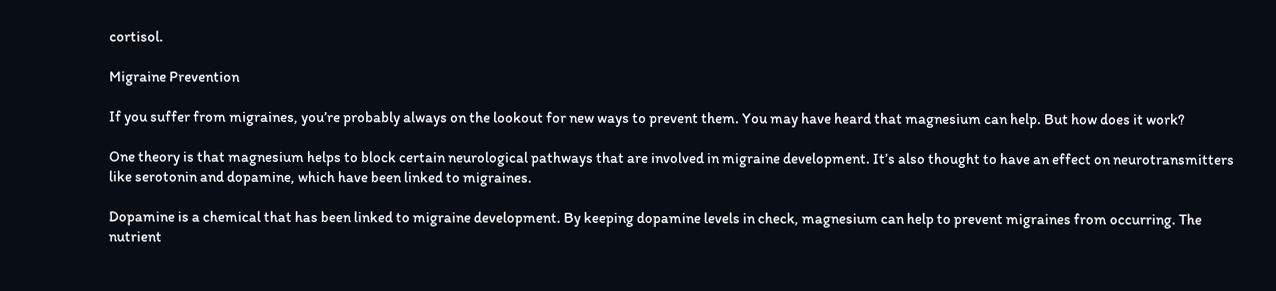cortisol.

Migraine Prevention

If you suffer from migraines, you’re probably always on the lookout for new ways to prevent them. You may have heard that magnesium can help. But how does it work?

One theory is that magnesium helps to block certain neurological pathways that are involved in migraine development. It’s also thought to have an effect on neurotransmitters like serotonin and dopamine, which have been linked to migraines.

Dopamine is a chemical that has been linked to migraine development. By keeping dopamine levels in check, magnesium can help to prevent migraines from occurring. The nutrient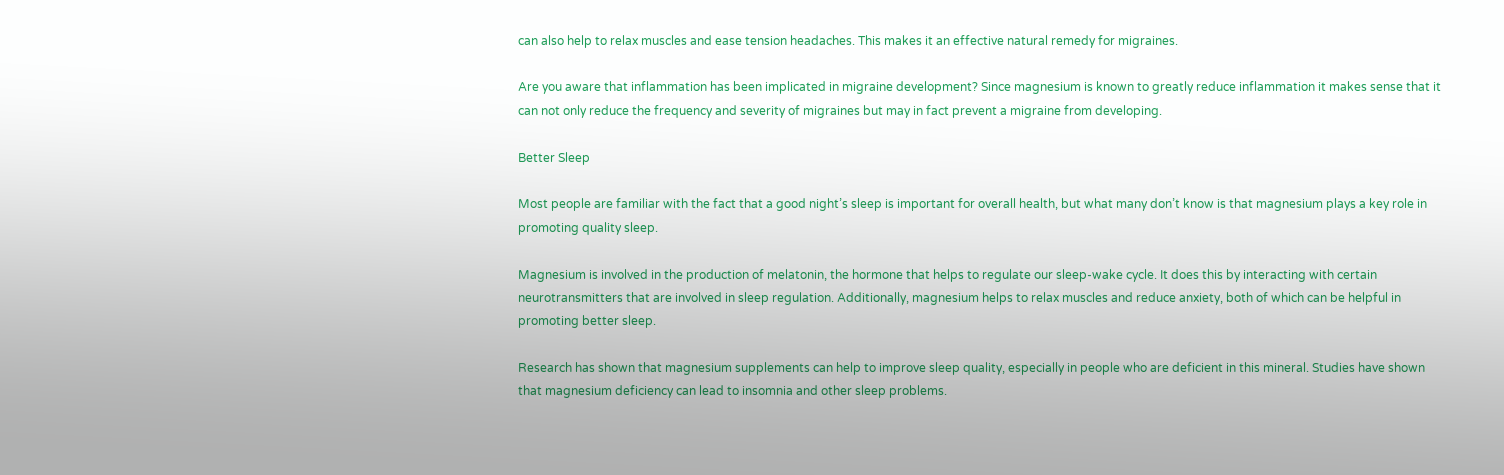can also help to relax muscles and ease tension headaches. This makes it an effective natural remedy for migraines.

Are you aware that inflammation has been implicated in migraine development? Since magnesium is known to greatly reduce inflammation it makes sense that it can not only reduce the frequency and severity of migraines but may in fact prevent a migraine from developing.

Better Sleep

Most people are familiar with the fact that a good night’s sleep is important for overall health, but what many don’t know is that magnesium plays a key role in promoting quality sleep.

Magnesium is involved in the production of melatonin, the hormone that helps to regulate our sleep-wake cycle. It does this by interacting with certain neurotransmitters that are involved in sleep regulation. Additionally, magnesium helps to relax muscles and reduce anxiety, both of which can be helpful in promoting better sleep.

Research has shown that magnesium supplements can help to improve sleep quality, especially in people who are deficient in this mineral. Studies have shown that magnesium deficiency can lead to insomnia and other sleep problems.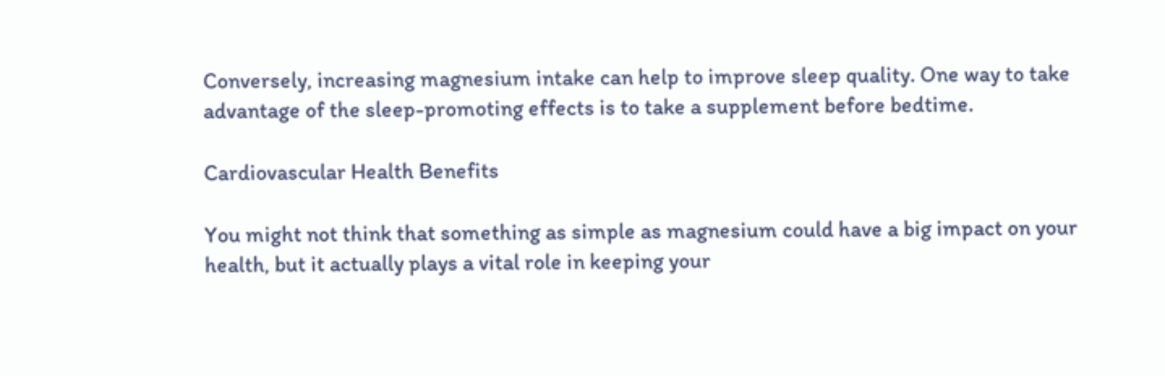Conversely, increasing magnesium intake can help to improve sleep quality. One way to take advantage of the sleep-promoting effects is to take a supplement before bedtime.

Cardiovascular Health Benefits

You might not think that something as simple as magnesium could have a big impact on your health, but it actually plays a vital role in keeping your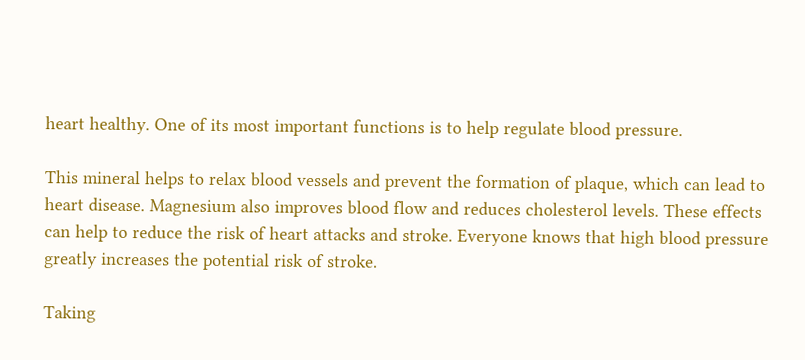heart healthy. One of its most important functions is to help regulate blood pressure.

This mineral helps to relax blood vessels and prevent the formation of plaque, which can lead to heart disease. Magnesium also improves blood flow and reduces cholesterol levels. These effects can help to reduce the risk of heart attacks and stroke. Everyone knows that high blood pressure greatly increases the potential risk of stroke.

Taking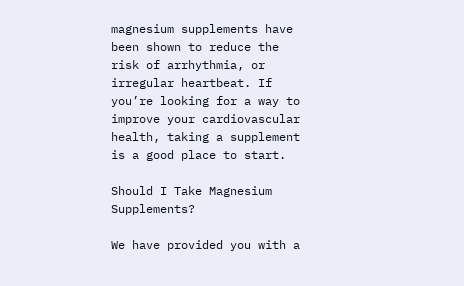magnesium supplements have been shown to reduce the risk of arrhythmia, or irregular heartbeat. If you’re looking for a way to improve your cardiovascular health, taking a supplement is a good place to start.

Should I Take Magnesium Supplements?

We have provided you with a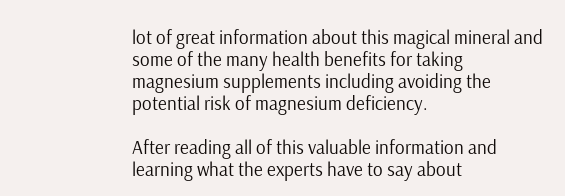lot of great information about this magical mineral and some of the many health benefits for taking magnesium supplements including avoiding the potential risk of magnesium deficiency.

After reading all of this valuable information and learning what the experts have to say about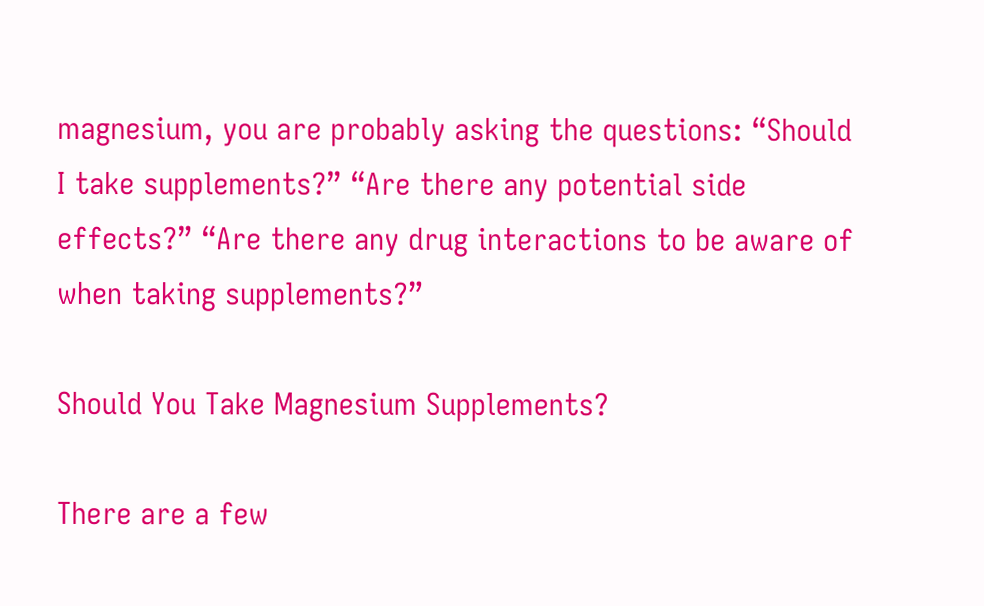magnesium, you are probably asking the questions: “Should I take supplements?” “Are there any potential side effects?” “Are there any drug interactions to be aware of when taking supplements?”

Should You Take Magnesium Supplements?

There are a few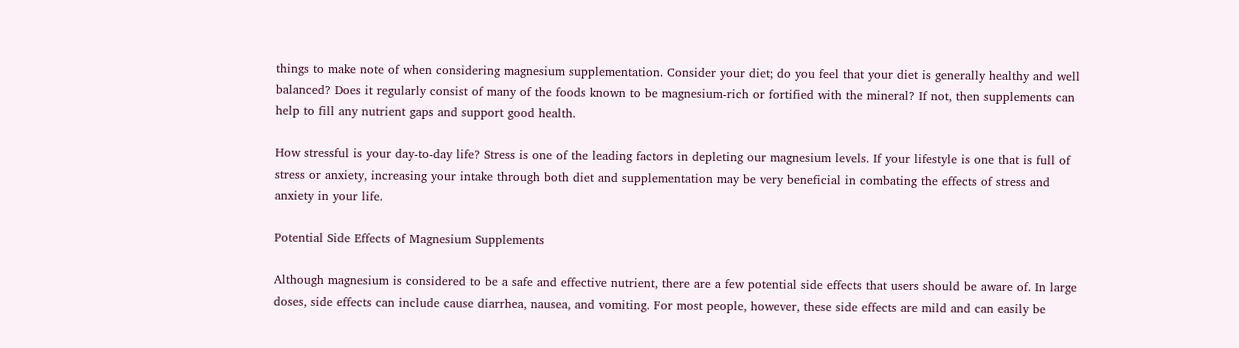things to make note of when considering magnesium supplementation. Consider your diet; do you feel that your diet is generally healthy and well balanced? Does it regularly consist of many of the foods known to be magnesium-rich or fortified with the mineral? If not, then supplements can help to fill any nutrient gaps and support good health.

How stressful is your day-to-day life? Stress is one of the leading factors in depleting our magnesium levels. If your lifestyle is one that is full of stress or anxiety, increasing your intake through both diet and supplementation may be very beneficial in combating the effects of stress and anxiety in your life.

Potential Side Effects of Magnesium Supplements

Although magnesium is considered to be a safe and effective nutrient, there are a few potential side effects that users should be aware of. In large doses, side effects can include cause diarrhea, nausea, and vomiting. For most people, however, these side effects are mild and can easily be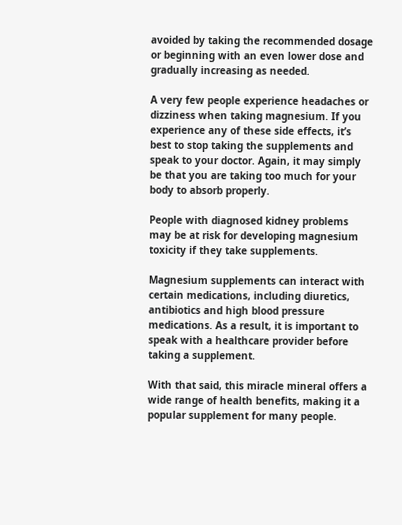avoided by taking the recommended dosage or beginning with an even lower dose and gradually increasing as needed.

A very few people experience headaches or dizziness when taking magnesium. If you experience any of these side effects, it’s best to stop taking the supplements and speak to your doctor. Again, it may simply be that you are taking too much for your body to absorb properly.

People with diagnosed kidney problems may be at risk for developing magnesium toxicity if they take supplements.

Magnesium supplements can interact with certain medications, including diuretics, antibiotics and high blood pressure medications. As a result, it is important to speak with a healthcare provider before taking a supplement.

With that said, this miracle mineral offers a wide range of health benefits, making it a popular supplement for many people.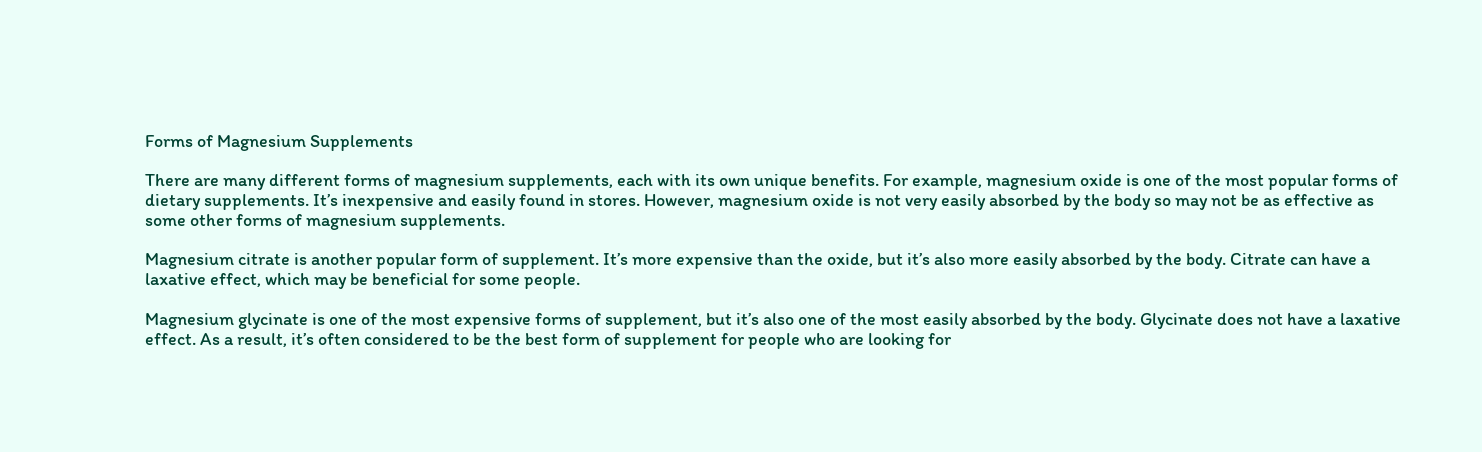Forms of Magnesium Supplements

There are many different forms of magnesium supplements, each with its own unique benefits. For example, magnesium oxide is one of the most popular forms of dietary supplements. It’s inexpensive and easily found in stores. However, magnesium oxide is not very easily absorbed by the body so may not be as effective as some other forms of magnesium supplements.

Magnesium citrate is another popular form of supplement. It’s more expensive than the oxide, but it’s also more easily absorbed by the body. Citrate can have a laxative effect, which may be beneficial for some people.

Magnesium glycinate is one of the most expensive forms of supplement, but it’s also one of the most easily absorbed by the body. Glycinate does not have a laxative effect. As a result, it’s often considered to be the best form of supplement for people who are looking for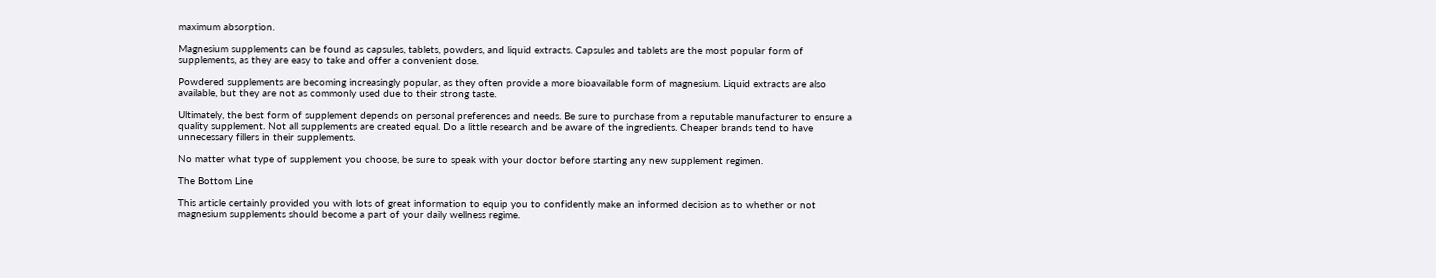maximum absorption.

Magnesium supplements can be found as capsules, tablets, powders, and liquid extracts. Capsules and tablets are the most popular form of supplements, as they are easy to take and offer a convenient dose.

Powdered supplements are becoming increasingly popular, as they often provide a more bioavailable form of magnesium. Liquid extracts are also available, but they are not as commonly used due to their strong taste.

Ultimately, the best form of supplement depends on personal preferences and needs. Be sure to purchase from a reputable manufacturer to ensure a quality supplement. Not all supplements are created equal. Do a little research and be aware of the ingredients. Cheaper brands tend to have unnecessary fillers in their supplements.

No matter what type of supplement you choose, be sure to speak with your doctor before starting any new supplement regimen.

The Bottom Line

This article certainly provided you with lots of great information to equip you to confidently make an informed decision as to whether or not magnesium supplements should become a part of your daily wellness regime.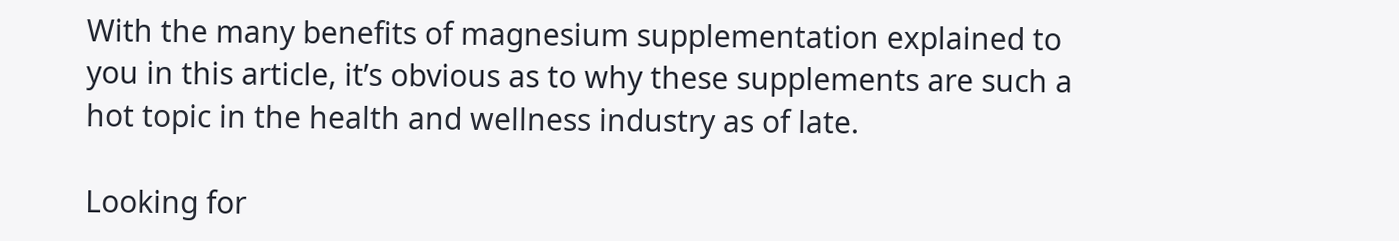With the many benefits of magnesium supplementation explained to you in this article, it’s obvious as to why these supplements are such a hot topic in the health and wellness industry as of late.

Looking for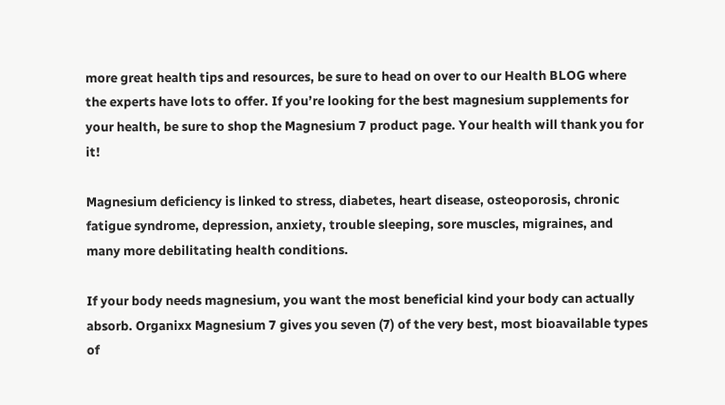more great health tips and resources, be sure to head on over to our Health BLOG where the experts have lots to offer. If you’re looking for the best magnesium supplements for your health, be sure to shop the Magnesium 7 product page. Your health will thank you for it!

Magnesium deficiency is linked to stress, diabetes, heart disease, osteoporosis, chronic fatigue syndrome, depression, anxiety, trouble sleeping, sore muscles, migraines, and many more debilitating health conditions.

If your body needs magnesium, you want the most beneficial kind your body can actually absorb. Organixx Magnesium 7 gives you seven (7) of the very best, most bioavailable types of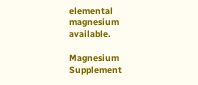elemental magnesium available.

Magnesium Supplement